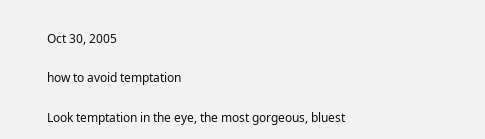Oct 30, 2005

how to avoid temptation

Look temptation in the eye, the most gorgeous, bluest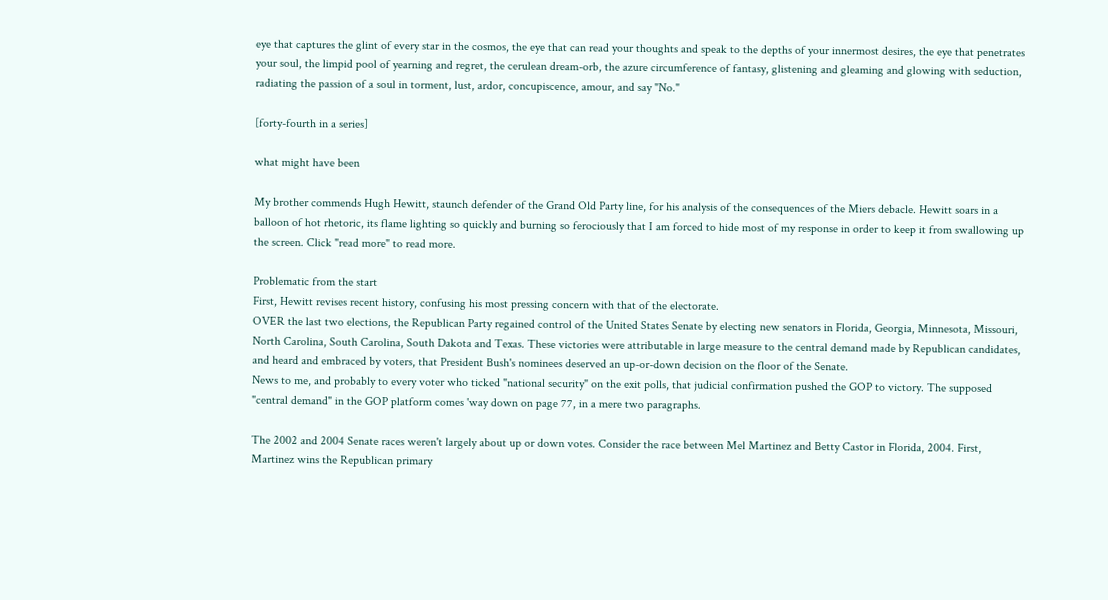eye that captures the glint of every star in the cosmos, the eye that can read your thoughts and speak to the depths of your innermost desires, the eye that penetrates your soul, the limpid pool of yearning and regret, the cerulean dream-orb, the azure circumference of fantasy, glistening and gleaming and glowing with seduction, radiating the passion of a soul in torment, lust, ardor, concupiscence, amour, and say "No."

[forty-fourth in a series]

what might have been

My brother commends Hugh Hewitt, staunch defender of the Grand Old Party line, for his analysis of the consequences of the Miers debacle. Hewitt soars in a balloon of hot rhetoric, its flame lighting so quickly and burning so ferociously that I am forced to hide most of my response in order to keep it from swallowing up the screen. Click "read more" to read more.

Problematic from the start
First, Hewitt revises recent history, confusing his most pressing concern with that of the electorate.
OVER the last two elections, the Republican Party regained control of the United States Senate by electing new senators in Florida, Georgia, Minnesota, Missouri, North Carolina, South Carolina, South Dakota and Texas. These victories were attributable in large measure to the central demand made by Republican candidates, and heard and embraced by voters, that President Bush's nominees deserved an up-or-down decision on the floor of the Senate.
News to me, and probably to every voter who ticked "national security" on the exit polls, that judicial confirmation pushed the GOP to victory. The supposed "central demand" in the GOP platform comes 'way down on page 77, in a mere two paragraphs.

The 2002 and 2004 Senate races weren't largely about up or down votes. Consider the race between Mel Martinez and Betty Castor in Florida, 2004. First, Martinez wins the Republican primary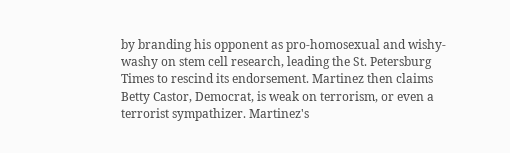by branding his opponent as pro-homosexual and wishy-washy on stem cell research, leading the St. Petersburg Times to rescind its endorsement. Martinez then claims Betty Castor, Democrat, is weak on terrorism, or even a terrorist sympathizer. Martinez's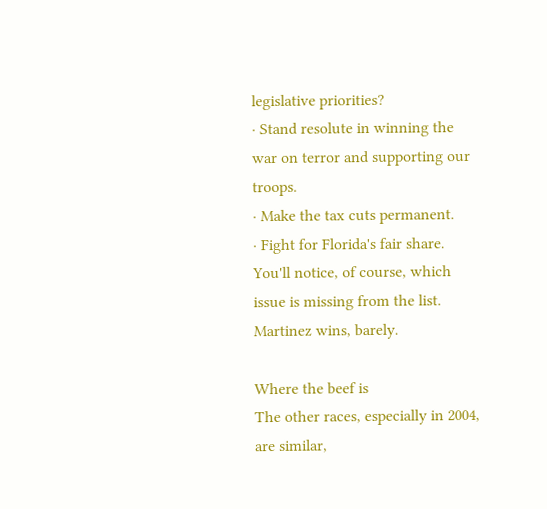legislative priorities?
· Stand resolute in winning the war on terror and supporting our troops.
· Make the tax cuts permanent.
· Fight for Florida's fair share.
You'll notice, of course, which issue is missing from the list. Martinez wins, barely.

Where the beef is
The other races, especially in 2004, are similar,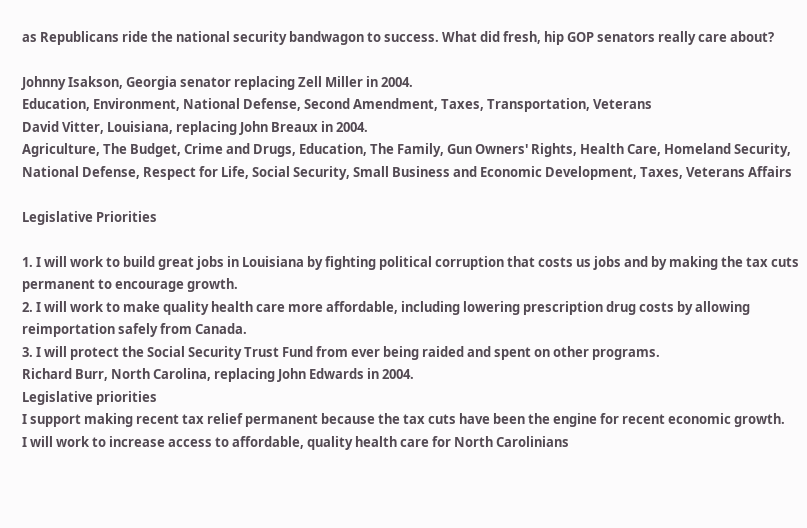as Republicans ride the national security bandwagon to success. What did fresh, hip GOP senators really care about?

Johnny Isakson, Georgia senator replacing Zell Miller in 2004.
Education, Environment, National Defense, Second Amendment, Taxes, Transportation, Veterans
David Vitter, Louisiana, replacing John Breaux in 2004.
Agriculture, The Budget, Crime and Drugs, Education, The Family, Gun Owners' Rights, Health Care, Homeland Security, National Defense, Respect for Life, Social Security, Small Business and Economic Development, Taxes, Veterans Affairs

Legislative Priorities

1. I will work to build great jobs in Louisiana by fighting political corruption that costs us jobs and by making the tax cuts permanent to encourage growth.
2. I will work to make quality health care more affordable, including lowering prescription drug costs by allowing reimportation safely from Canada.
3. I will protect the Social Security Trust Fund from ever being raided and spent on other programs.
Richard Burr, North Carolina, replacing John Edwards in 2004.
Legislative priorities
I support making recent tax relief permanent because the tax cuts have been the engine for recent economic growth.
I will work to increase access to affordable, quality health care for North Carolinians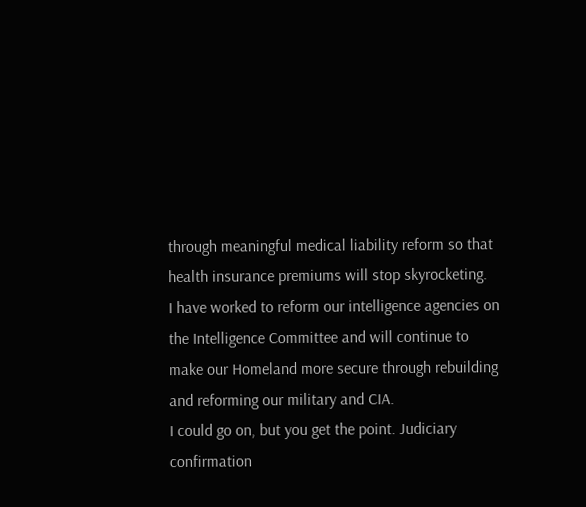through meaningful medical liability reform so that health insurance premiums will stop skyrocketing.
I have worked to reform our intelligence agencies on the Intelligence Committee and will continue to make our Homeland more secure through rebuilding and reforming our military and CIA.
I could go on, but you get the point. Judiciary confirmation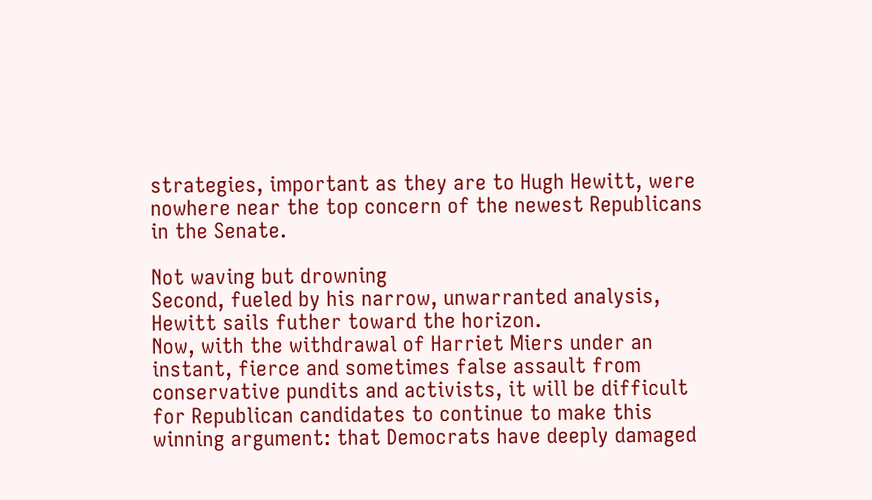strategies, important as they are to Hugh Hewitt, were nowhere near the top concern of the newest Republicans in the Senate.

Not waving but drowning
Second, fueled by his narrow, unwarranted analysis, Hewitt sails futher toward the horizon.
Now, with the withdrawal of Harriet Miers under an instant, fierce and sometimes false assault from conservative pundits and activists, it will be difficult for Republican candidates to continue to make this winning argument: that Democrats have deeply damaged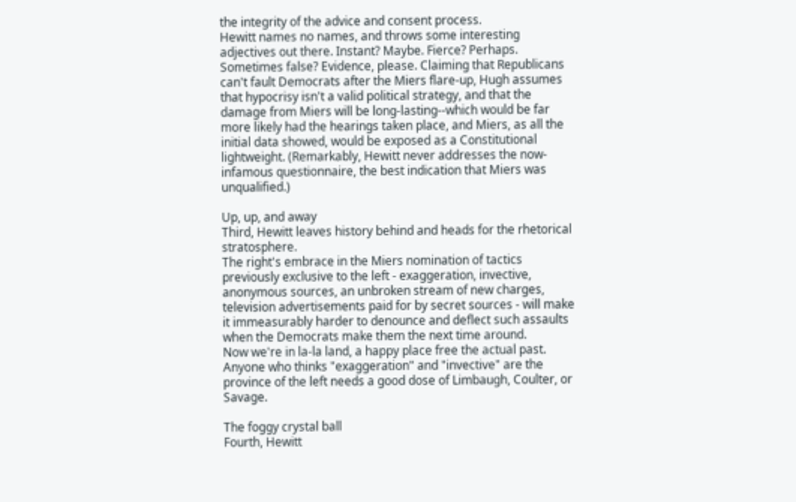the integrity of the advice and consent process.
Hewitt names no names, and throws some interesting adjectives out there. Instant? Maybe. Fierce? Perhaps. Sometimes false? Evidence, please. Claiming that Republicans can't fault Democrats after the Miers flare-up, Hugh assumes that hypocrisy isn't a valid political strategy, and that the damage from Miers will be long-lasting--which would be far more likely had the hearings taken place, and Miers, as all the initial data showed, would be exposed as a Constitutional lightweight. (Remarkably, Hewitt never addresses the now-infamous questionnaire, the best indication that Miers was unqualified.)

Up, up, and away
Third, Hewitt leaves history behind and heads for the rhetorical stratosphere.
The right's embrace in the Miers nomination of tactics previously exclusive to the left - exaggeration, invective, anonymous sources, an unbroken stream of new charges, television advertisements paid for by secret sources - will make it immeasurably harder to denounce and deflect such assaults when the Democrats make them the next time around.
Now we're in la-la land, a happy place free the actual past. Anyone who thinks "exaggeration" and "invective" are the province of the left needs a good dose of Limbaugh, Coulter, or Savage.

The foggy crystal ball
Fourth, Hewitt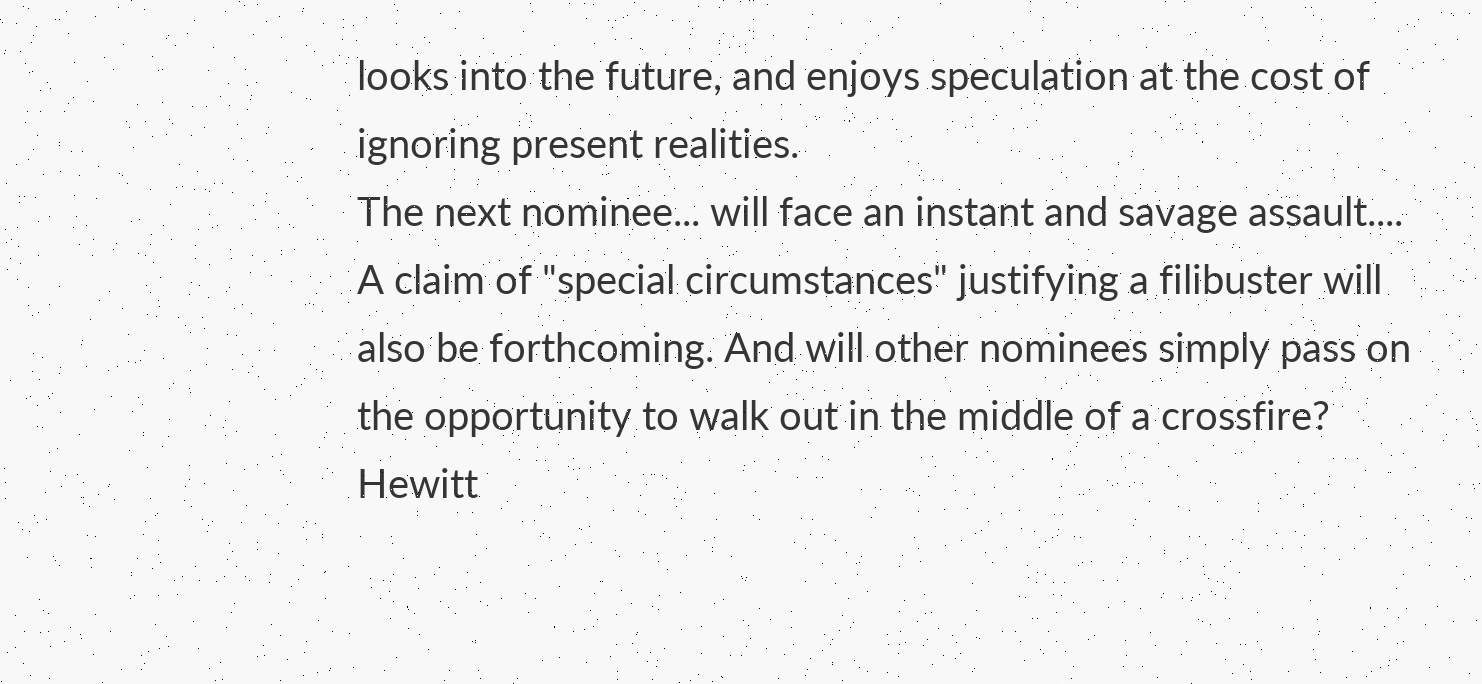looks into the future, and enjoys speculation at the cost of ignoring present realities.
The next nominee... will face an instant and savage assault.... A claim of "special circumstances" justifying a filibuster will also be forthcoming. And will other nominees simply pass on the opportunity to walk out in the middle of a crossfire?
Hewitt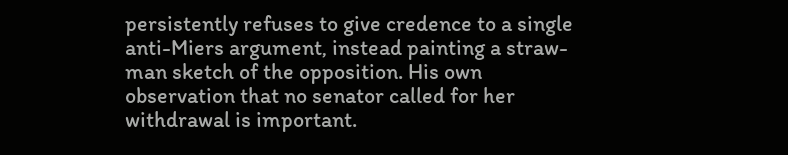persistently refuses to give credence to a single anti-Miers argument, instead painting a straw-man sketch of the opposition. His own observation that no senator called for her withdrawal is important.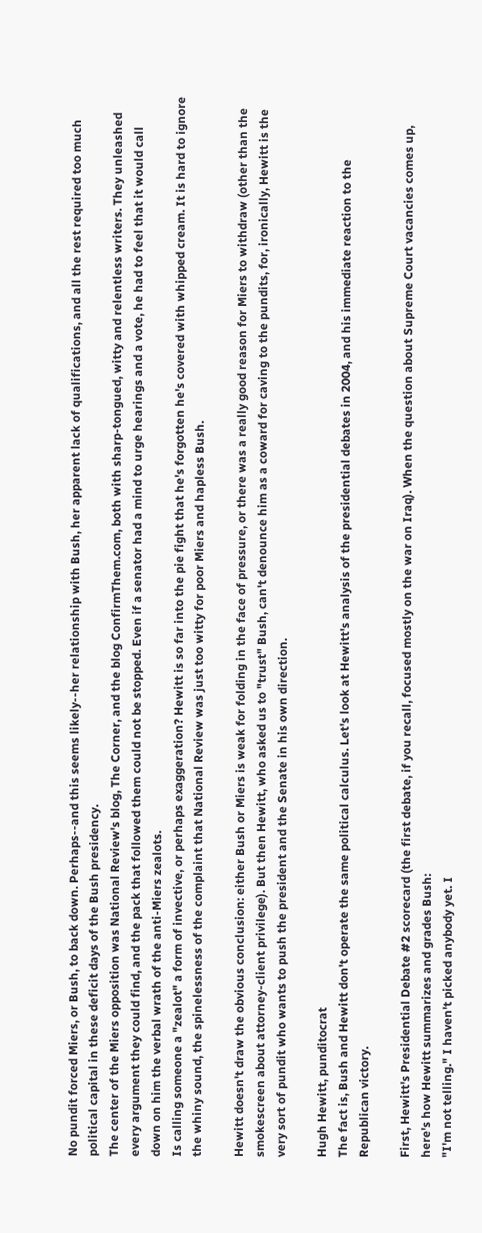No pundit forced Miers, or Bush, to back down. Perhaps--and this seems likely--her relationship with Bush, her apparent lack of qualifications, and all the rest required too much political capital in these deficit days of the Bush presidency.
The center of the Miers opposition was National Review's blog, The Corner, and the blog ConfirmThem.com, both with sharp-tongued, witty and relentless writers. They unleashed every argument they could find, and the pack that followed them could not be stopped. Even if a senator had a mind to urge hearings and a vote, he had to feel that it would call down on him the verbal wrath of the anti-Miers zealots.
Is calling someone a "zealot" a form of invective, or perhaps exaggeration? Hewitt is so far into the pie fight that he's forgotten he's covered with whipped cream. It is hard to ignore the whiny sound, the spinelessness of the complaint that National Review was just too witty for poor Miers and hapless Bush.

Hewitt doesn't draw the obvious conclusion: either Bush or Miers is weak for folding in the face of pressure, or there was a really good reason for Miers to withdraw (other than the smokescreen about attorney-client privilege). But then Hewitt, who asked us to "trust" Bush, can't denounce him as a coward for caving to the pundits, for, ironically, Hewitt is the very sort of pundit who wants to push the president and the Senate in his own direction.

Hugh Hewitt, punditocrat
The fact is, Bush and Hewitt don't operate the same political calculus. Let's look at Hewitt's analysis of the presidential debates in 2004, and his immediate reaction to the Republican victory.

First, Hewitt's Presidential Debate #2 scorecard (the first debate, if you recall, focused mostly on the war on Iraq). When the question about Supreme Court vacancies comes up, here's how Hewitt summarizes and grades Bush:
"I'm not telling." I haven't picked anybody yet. I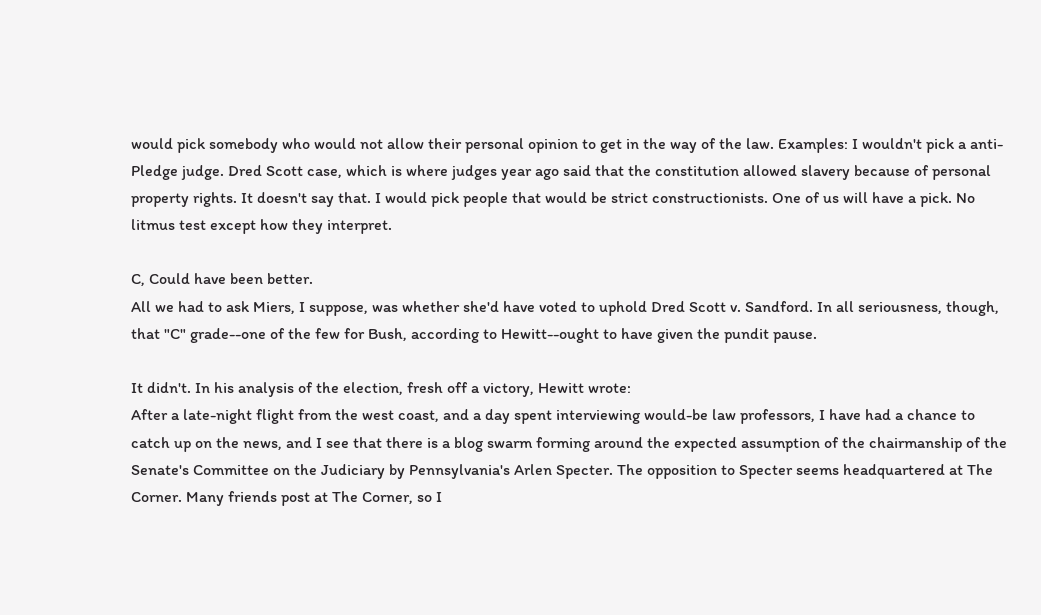would pick somebody who would not allow their personal opinion to get in the way of the law. Examples: I wouldn't pick a anti-Pledge judge. Dred Scott case, which is where judges year ago said that the constitution allowed slavery because of personal property rights. It doesn't say that. I would pick people that would be strict constructionists. One of us will have a pick. No litmus test except how they interpret.

C, Could have been better.
All we had to ask Miers, I suppose, was whether she'd have voted to uphold Dred Scott v. Sandford. In all seriousness, though, that "C" grade--one of the few for Bush, according to Hewitt--ought to have given the pundit pause.

It didn't. In his analysis of the election, fresh off a victory, Hewitt wrote:
After a late-night flight from the west coast, and a day spent interviewing would-be law professors, I have had a chance to catch up on the news, and I see that there is a blog swarm forming around the expected assumption of the chairmanship of the Senate's Committee on the Judiciary by Pennsylvania's Arlen Specter. The opposition to Specter seems headquartered at The Corner. Many friends post at The Corner, so I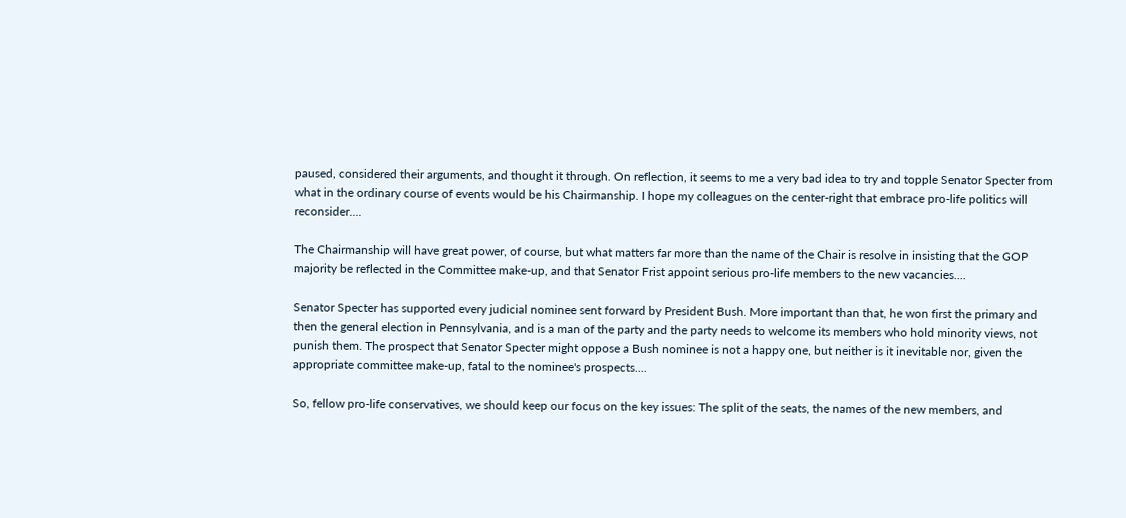paused, considered their arguments, and thought it through. On reflection, it seems to me a very bad idea to try and topple Senator Specter from what in the ordinary course of events would be his Chairmanship. I hope my colleagues on the center-right that embrace pro-life politics will reconsider....

The Chairmanship will have great power, of course, but what matters far more than the name of the Chair is resolve in insisting that the GOP majority be reflected in the Committee make-up, and that Senator Frist appoint serious pro-life members to the new vacancies....

Senator Specter has supported every judicial nominee sent forward by President Bush. More important than that, he won first the primary and then the general election in Pennsylvania, and is a man of the party and the party needs to welcome its members who hold minority views, not punish them. The prospect that Senator Specter might oppose a Bush nominee is not a happy one, but neither is it inevitable nor, given the appropriate committee make-up, fatal to the nominee's prospects....

So, fellow pro-life conservatives, we should keep our focus on the key issues: The split of the seats, the names of the new members, and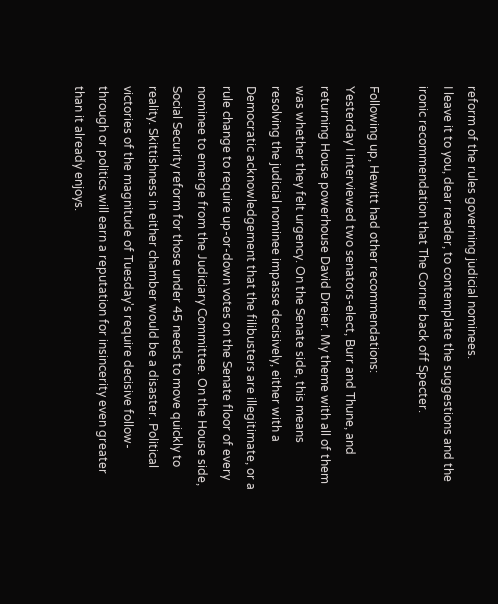reform of the rules governing judicial nominees.
I leave it to you, dear reader, to contemplate the suggestions and the ironic recommendation that The Corner back off Specter.

Following up, Hewitt had other recommendations:
Yesterday I interviewed two senators-elect, Burr and Thune, and returning House powerhouse David Dreier. My theme with all of them was whether they felt urgency. On the Senate side, this means resolving the judicial nominee impasse decisively, either with a Democratic acknowledgement that the filibusters are illegitimate, or a rule change to require up-or-down votes on the Senate floor of every nominee to emerge from the Judiciary Committee. On the House side, Social Security reform for those under 45 needs to move quickly to reality. Skittishness in either chamber would be a disaster. Political victories of the magnitude of Tuesday's require decisive follow-through or politics will earn a reputation for insincerity even greater than it already enjoys.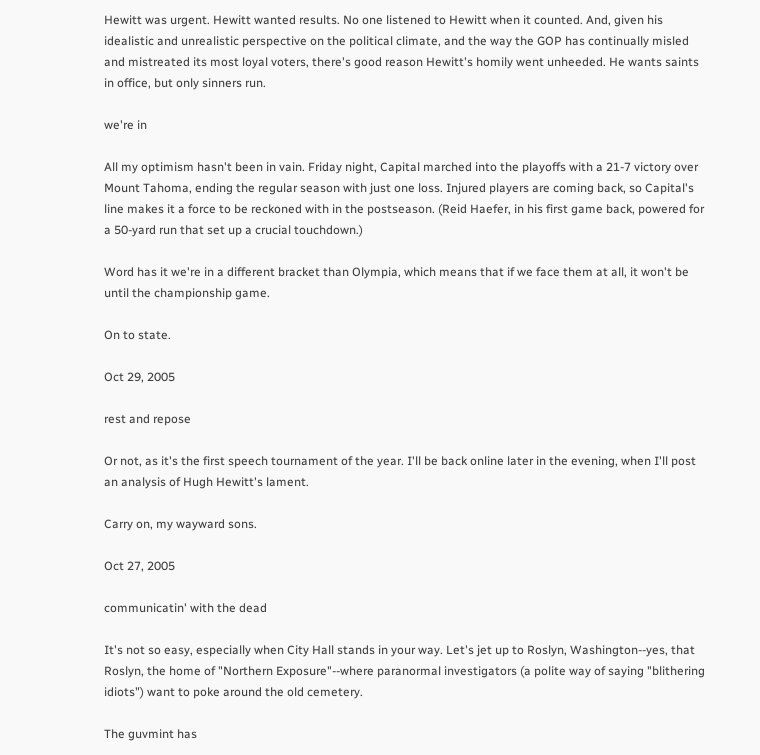Hewitt was urgent. Hewitt wanted results. No one listened to Hewitt when it counted. And, given his idealistic and unrealistic perspective on the political climate, and the way the GOP has continually misled and mistreated its most loyal voters, there's good reason Hewitt's homily went unheeded. He wants saints in office, but only sinners run.

we're in

All my optimism hasn't been in vain. Friday night, Capital marched into the playoffs with a 21-7 victory over Mount Tahoma, ending the regular season with just one loss. Injured players are coming back, so Capital's line makes it a force to be reckoned with in the postseason. (Reid Haefer, in his first game back, powered for a 50-yard run that set up a crucial touchdown.)

Word has it we're in a different bracket than Olympia, which means that if we face them at all, it won't be until the championship game.

On to state.

Oct 29, 2005

rest and repose

Or not, as it's the first speech tournament of the year. I'll be back online later in the evening, when I'll post an analysis of Hugh Hewitt's lament.

Carry on, my wayward sons.

Oct 27, 2005

communicatin' with the dead

It's not so easy, especially when City Hall stands in your way. Let's jet up to Roslyn, Washington--yes, that Roslyn, the home of "Northern Exposure"--where paranormal investigators (a polite way of saying "blithering idiots") want to poke around the old cemetery.

The guvmint has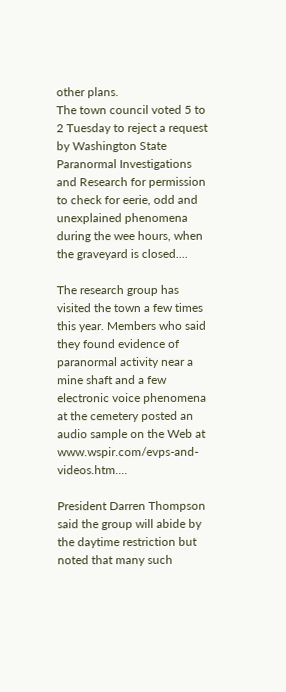other plans.
The town council voted 5 to 2 Tuesday to reject a request by Washington State Paranormal Investigations and Research for permission to check for eerie, odd and unexplained phenomena during the wee hours, when the graveyard is closed....

The research group has visited the town a few times this year. Members who said they found evidence of paranormal activity near a mine shaft and a few electronic voice phenomena at the cemetery posted an audio sample on the Web at www.wspir.com/evps-and-videos.htm....

President Darren Thompson said the group will abide by the daytime restriction but noted that many such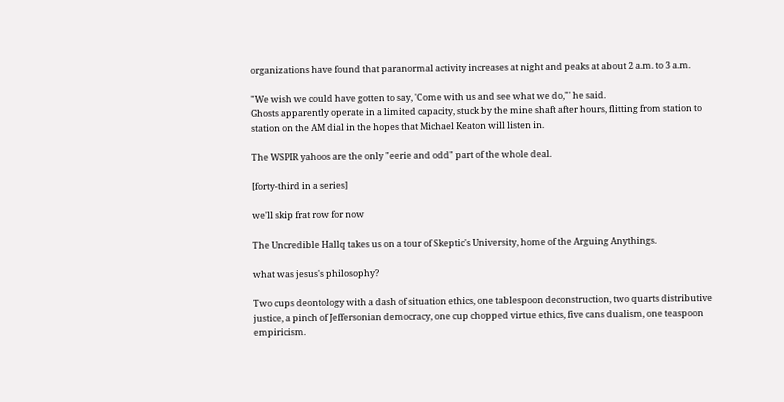organizations have found that paranormal activity increases at night and peaks at about 2 a.m. to 3 a.m.

"We wish we could have gotten to say, 'Come with us and see what we do,"' he said.
Ghosts apparently operate in a limited capacity, stuck by the mine shaft after hours, flitting from station to station on the AM dial in the hopes that Michael Keaton will listen in.

The WSPIR yahoos are the only "eerie and odd" part of the whole deal.

[forty-third in a series]

we'll skip frat row for now

The Uncredible Hallq takes us on a tour of Skeptic's University, home of the Arguing Anythings.

what was jesus's philosophy?

Two cups deontology with a dash of situation ethics, one tablespoon deconstruction, two quarts distributive justice, a pinch of Jeffersonian democracy, one cup chopped virtue ethics, five cans dualism, one teaspoon empiricism.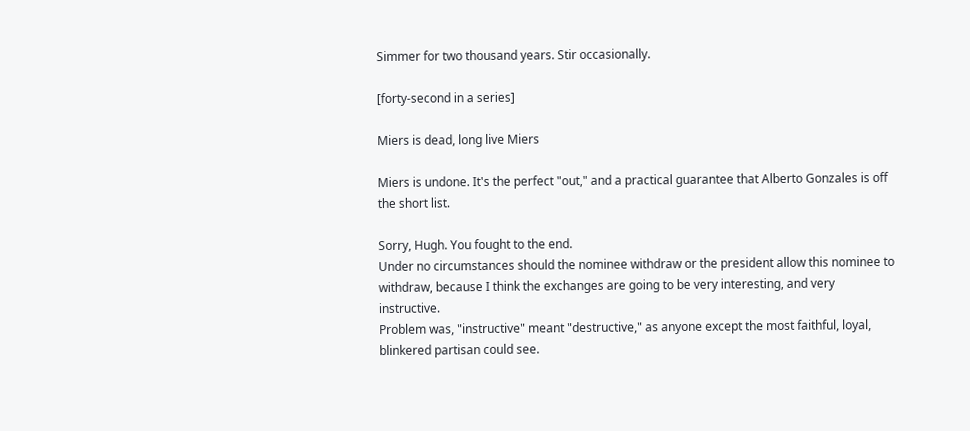Simmer for two thousand years. Stir occasionally.

[forty-second in a series]

Miers is dead, long live Miers

Miers is undone. It's the perfect "out," and a practical guarantee that Alberto Gonzales is off the short list.

Sorry, Hugh. You fought to the end.
Under no circumstances should the nominee withdraw or the president allow this nominee to withdraw, because I think the exchanges are going to be very interesting, and very instructive.
Problem was, "instructive" meant "destructive," as anyone except the most faithful, loyal, blinkered partisan could see.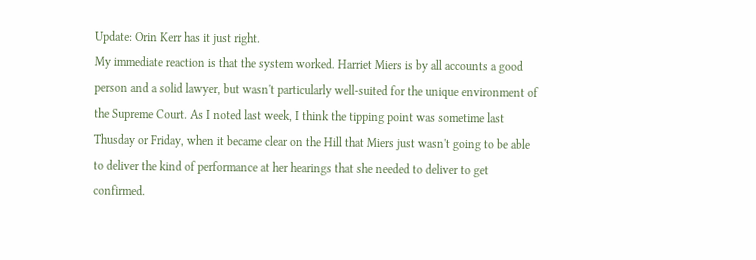Update: Orin Kerr has it just right.
My immediate reaction is that the system worked. Harriet Miers is by all accounts a good person and a solid lawyer, but wasn't particularly well-suited for the unique environment of the Supreme Court. As I noted last week, I think the tipping point was sometime last Thusday or Friday, when it became clear on the Hill that Miers just wasn't going to be able to deliver the kind of performance at her hearings that she needed to deliver to get confirmed.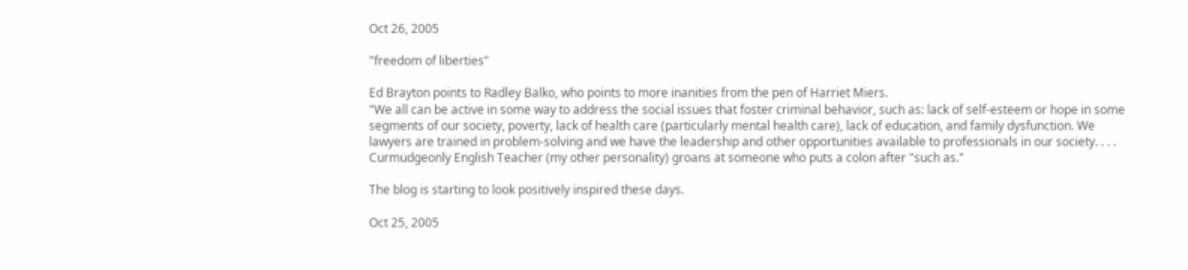Oct 26, 2005

"freedom of liberties"

Ed Brayton points to Radley Balko, who points to more inanities from the pen of Harriet Miers.
"We all can be active in some way to address the social issues that foster criminal behavior, such as: lack of self-esteem or hope in some segments of our society, poverty, lack of health care (particularly mental health care), lack of education, and family dysfunction. We lawyers are trained in problem-solving and we have the leadership and other opportunities available to professionals in our society. . . .
Curmudgeonly English Teacher (my other personality) groans at someone who puts a colon after "such as."

The blog is starting to look positively inspired these days.

Oct 25, 2005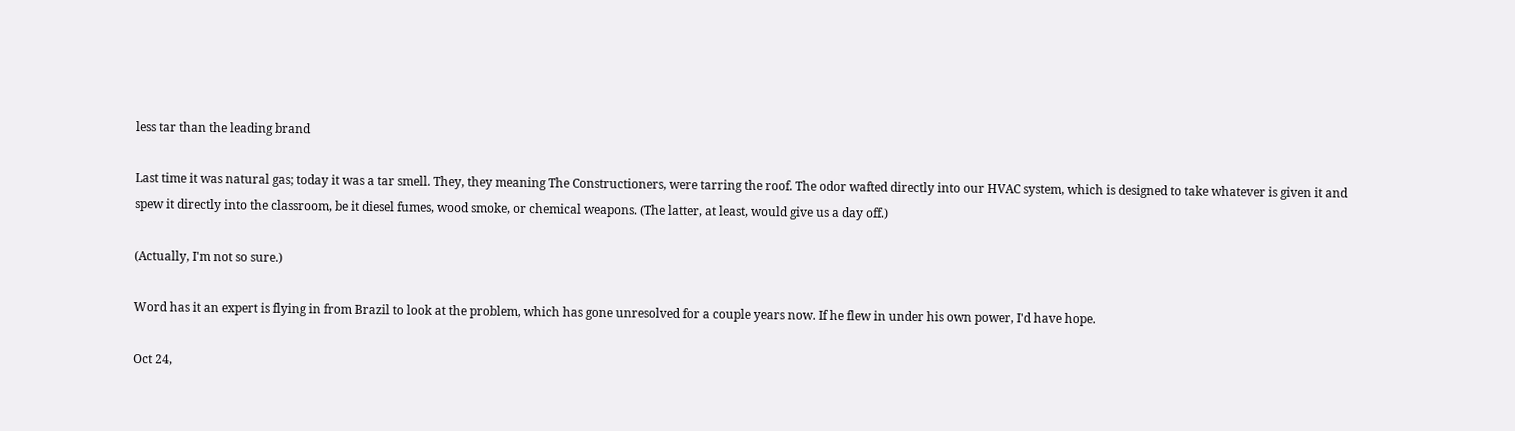less tar than the leading brand

Last time it was natural gas; today it was a tar smell. They, they meaning The Constructioners, were tarring the roof. The odor wafted directly into our HVAC system, which is designed to take whatever is given it and spew it directly into the classroom, be it diesel fumes, wood smoke, or chemical weapons. (The latter, at least, would give us a day off.)

(Actually, I'm not so sure.)

Word has it an expert is flying in from Brazil to look at the problem, which has gone unresolved for a couple years now. If he flew in under his own power, I'd have hope.

Oct 24,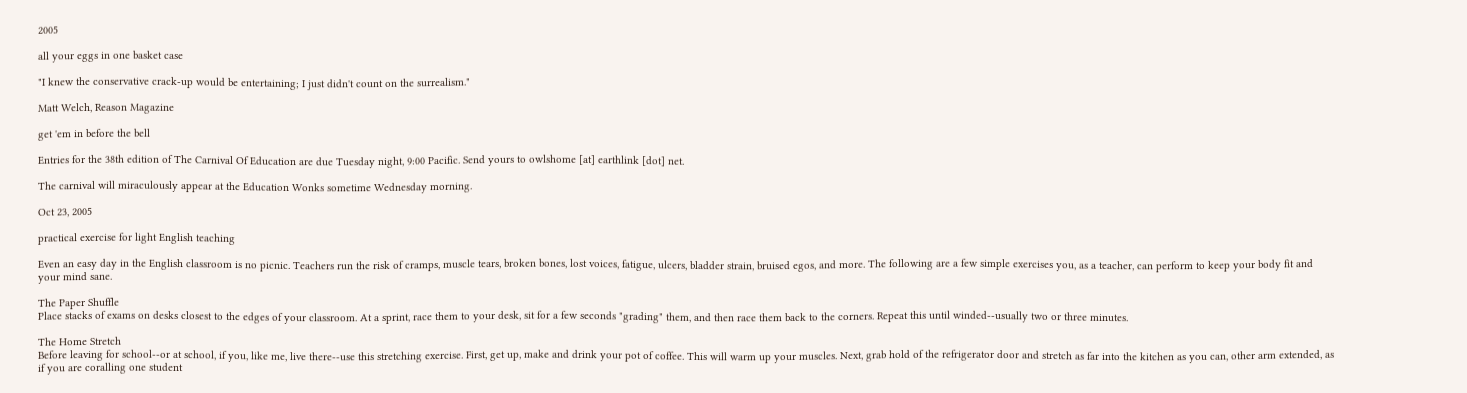2005

all your eggs in one basket case

"I knew the conservative crack-up would be entertaining; I just didn't count on the surrealism."

Matt Welch, Reason Magazine

get 'em in before the bell

Entries for the 38th edition of The Carnival Of Education are due Tuesday night, 9:00 Pacific. Send yours to owlshome [at] earthlink [dot] net.

The carnival will miraculously appear at the Education Wonks sometime Wednesday morning.

Oct 23, 2005

practical exercise for light English teaching

Even an easy day in the English classroom is no picnic. Teachers run the risk of cramps, muscle tears, broken bones, lost voices, fatigue, ulcers, bladder strain, bruised egos, and more. The following are a few simple exercises you, as a teacher, can perform to keep your body fit and your mind sane.

The Paper Shuffle
Place stacks of exams on desks closest to the edges of your classroom. At a sprint, race them to your desk, sit for a few seconds "grading" them, and then race them back to the corners. Repeat this until winded--usually two or three minutes.

The Home Stretch
Before leaving for school--or at school, if you, like me, live there--use this stretching exercise. First, get up, make and drink your pot of coffee. This will warm up your muscles. Next, grab hold of the refrigerator door and stretch as far into the kitchen as you can, other arm extended, as if you are coralling one student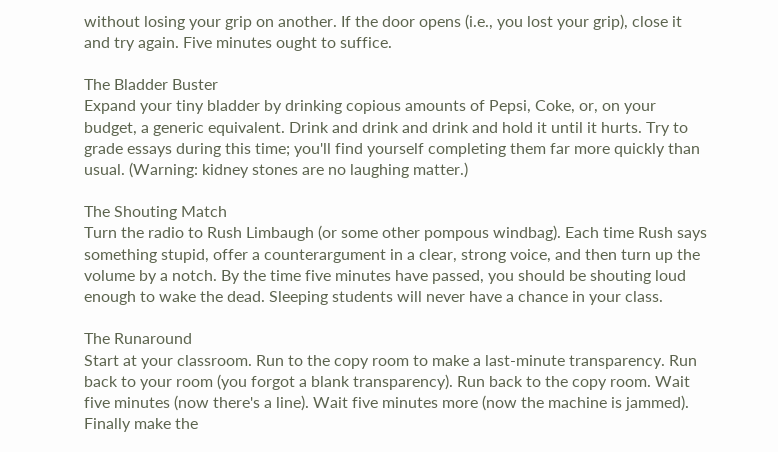without losing your grip on another. If the door opens (i.e., you lost your grip), close it and try again. Five minutes ought to suffice.

The Bladder Buster
Expand your tiny bladder by drinking copious amounts of Pepsi, Coke, or, on your budget, a generic equivalent. Drink and drink and drink and hold it until it hurts. Try to grade essays during this time; you'll find yourself completing them far more quickly than usual. (Warning: kidney stones are no laughing matter.)

The Shouting Match
Turn the radio to Rush Limbaugh (or some other pompous windbag). Each time Rush says something stupid, offer a counterargument in a clear, strong voice, and then turn up the volume by a notch. By the time five minutes have passed, you should be shouting loud enough to wake the dead. Sleeping students will never have a chance in your class.

The Runaround
Start at your classroom. Run to the copy room to make a last-minute transparency. Run back to your room (you forgot a blank transparency). Run back to the copy room. Wait five minutes (now there's a line). Wait five minutes more (now the machine is jammed). Finally make the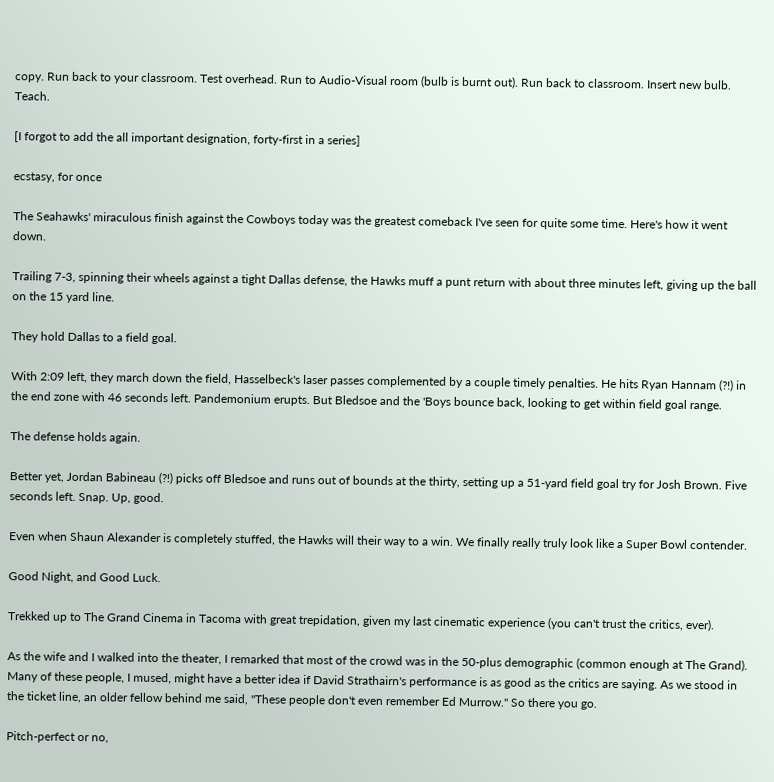copy. Run back to your classroom. Test overhead. Run to Audio-Visual room (bulb is burnt out). Run back to classroom. Insert new bulb. Teach.

[I forgot to add the all important designation, forty-first in a series]

ecstasy, for once

The Seahawks' miraculous finish against the Cowboys today was the greatest comeback I've seen for quite some time. Here's how it went down.

Trailing 7-3, spinning their wheels against a tight Dallas defense, the Hawks muff a punt return with about three minutes left, giving up the ball on the 15 yard line.

They hold Dallas to a field goal.

With 2:09 left, they march down the field, Hasselbeck's laser passes complemented by a couple timely penalties. He hits Ryan Hannam (?!) in the end zone with 46 seconds left. Pandemonium erupts. But Bledsoe and the 'Boys bounce back, looking to get within field goal range.

The defense holds again.

Better yet, Jordan Babineau (?!) picks off Bledsoe and runs out of bounds at the thirty, setting up a 51-yard field goal try for Josh Brown. Five seconds left. Snap. Up, good.

Even when Shaun Alexander is completely stuffed, the Hawks will their way to a win. We finally really truly look like a Super Bowl contender.

Good Night, and Good Luck.

Trekked up to The Grand Cinema in Tacoma with great trepidation, given my last cinematic experience (you can't trust the critics, ever).

As the wife and I walked into the theater, I remarked that most of the crowd was in the 50-plus demographic (common enough at The Grand). Many of these people, I mused, might have a better idea if David Strathairn's performance is as good as the critics are saying. As we stood in the ticket line, an older fellow behind me said, "These people don't even remember Ed Murrow." So there you go.

Pitch-perfect or no,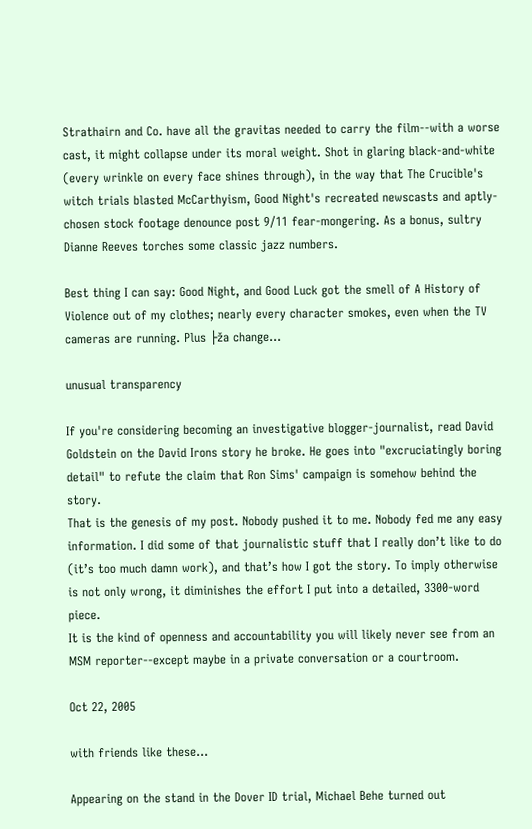Strathairn and Co. have all the gravitas needed to carry the film--with a worse cast, it might collapse under its moral weight. Shot in glaring black-and-white (every wrinkle on every face shines through), in the way that The Crucible's witch trials blasted McCarthyism, Good Night's recreated newscasts and aptly-chosen stock footage denounce post 9/11 fear-mongering. As a bonus, sultry Dianne Reeves torches some classic jazz numbers.

Best thing I can say: Good Night, and Good Luck got the smell of A History of Violence out of my clothes; nearly every character smokes, even when the TV cameras are running. Plus ├ža change...

unusual transparency

If you're considering becoming an investigative blogger-journalist, read David Goldstein on the David Irons story he broke. He goes into "excruciatingly boring detail" to refute the claim that Ron Sims' campaign is somehow behind the story.
That is the genesis of my post. Nobody pushed it to me. Nobody fed me any easy information. I did some of that journalistic stuff that I really don’t like to do (it’s too much damn work), and that’s how I got the story. To imply otherwise is not only wrong, it diminishes the effort I put into a detailed, 3300-word piece.
It is the kind of openness and accountability you will likely never see from an MSM reporter--except maybe in a private conversation or a courtroom.

Oct 22, 2005

with friends like these...

Appearing on the stand in the Dover ID trial, Michael Behe turned out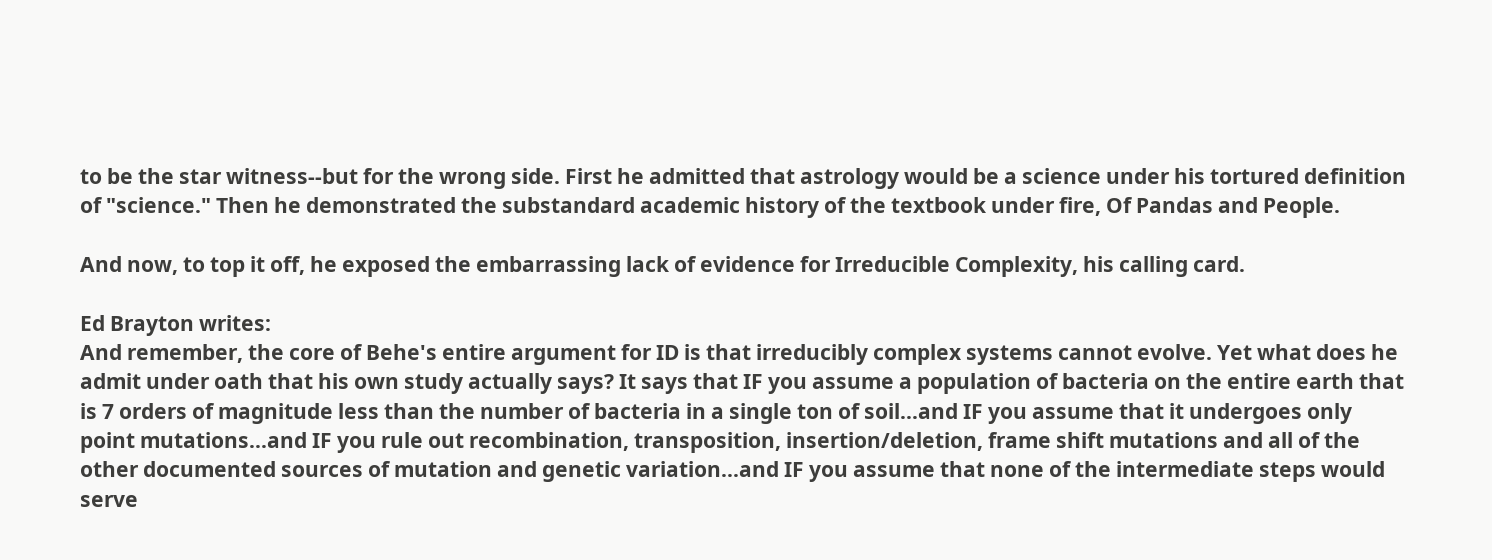to be the star witness--but for the wrong side. First he admitted that astrology would be a science under his tortured definition of "science." Then he demonstrated the substandard academic history of the textbook under fire, Of Pandas and People.

And now, to top it off, he exposed the embarrassing lack of evidence for Irreducible Complexity, his calling card.

Ed Brayton writes:
And remember, the core of Behe's entire argument for ID is that irreducibly complex systems cannot evolve. Yet what does he admit under oath that his own study actually says? It says that IF you assume a population of bacteria on the entire earth that is 7 orders of magnitude less than the number of bacteria in a single ton of soil...and IF you assume that it undergoes only point mutations...and IF you rule out recombination, transposition, insertion/deletion, frame shift mutations and all of the other documented sources of mutation and genetic variation...and IF you assume that none of the intermediate steps would serve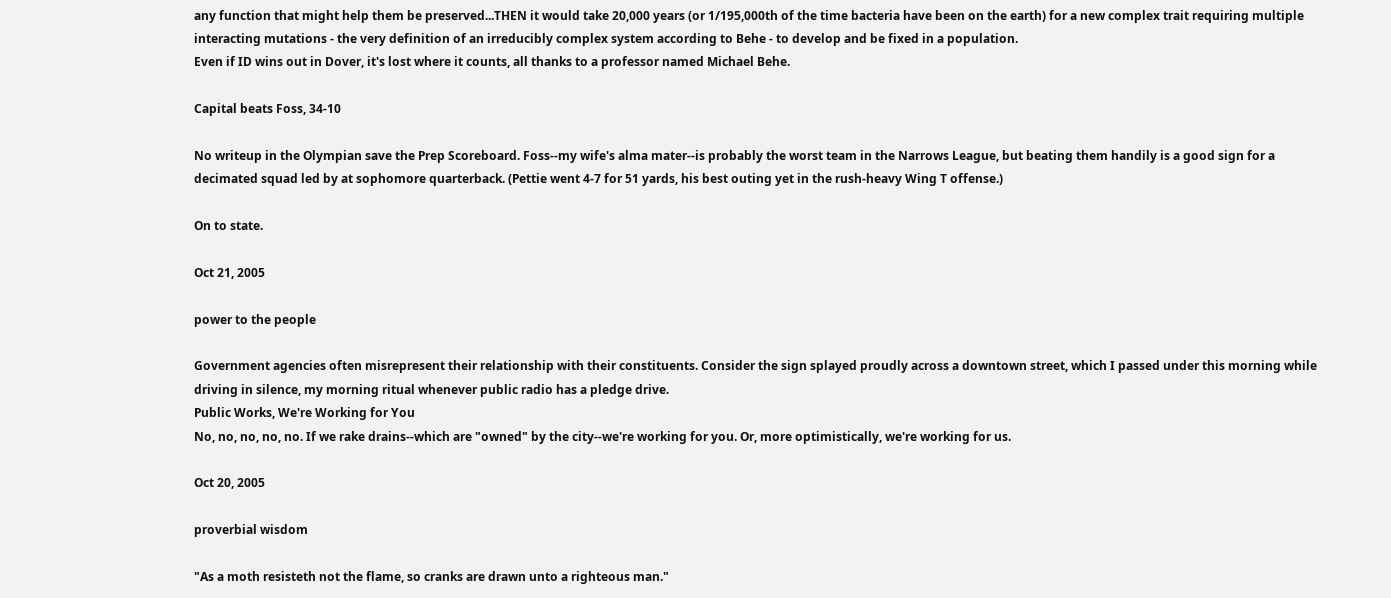any function that might help them be preserved...THEN it would take 20,000 years (or 1/195,000th of the time bacteria have been on the earth) for a new complex trait requiring multiple interacting mutations - the very definition of an irreducibly complex system according to Behe - to develop and be fixed in a population.
Even if ID wins out in Dover, it's lost where it counts, all thanks to a professor named Michael Behe.

Capital beats Foss, 34-10

No writeup in the Olympian save the Prep Scoreboard. Foss--my wife's alma mater--is probably the worst team in the Narrows League, but beating them handily is a good sign for a decimated squad led by at sophomore quarterback. (Pettie went 4-7 for 51 yards, his best outing yet in the rush-heavy Wing T offense.)

On to state.

Oct 21, 2005

power to the people

Government agencies often misrepresent their relationship with their constituents. Consider the sign splayed proudly across a downtown street, which I passed under this morning while driving in silence, my morning ritual whenever public radio has a pledge drive.
Public Works, We're Working for You
No, no, no, no, no. If we rake drains--which are "owned" by the city--we're working for you. Or, more optimistically, we're working for us.

Oct 20, 2005

proverbial wisdom

"As a moth resisteth not the flame, so cranks are drawn unto a righteous man."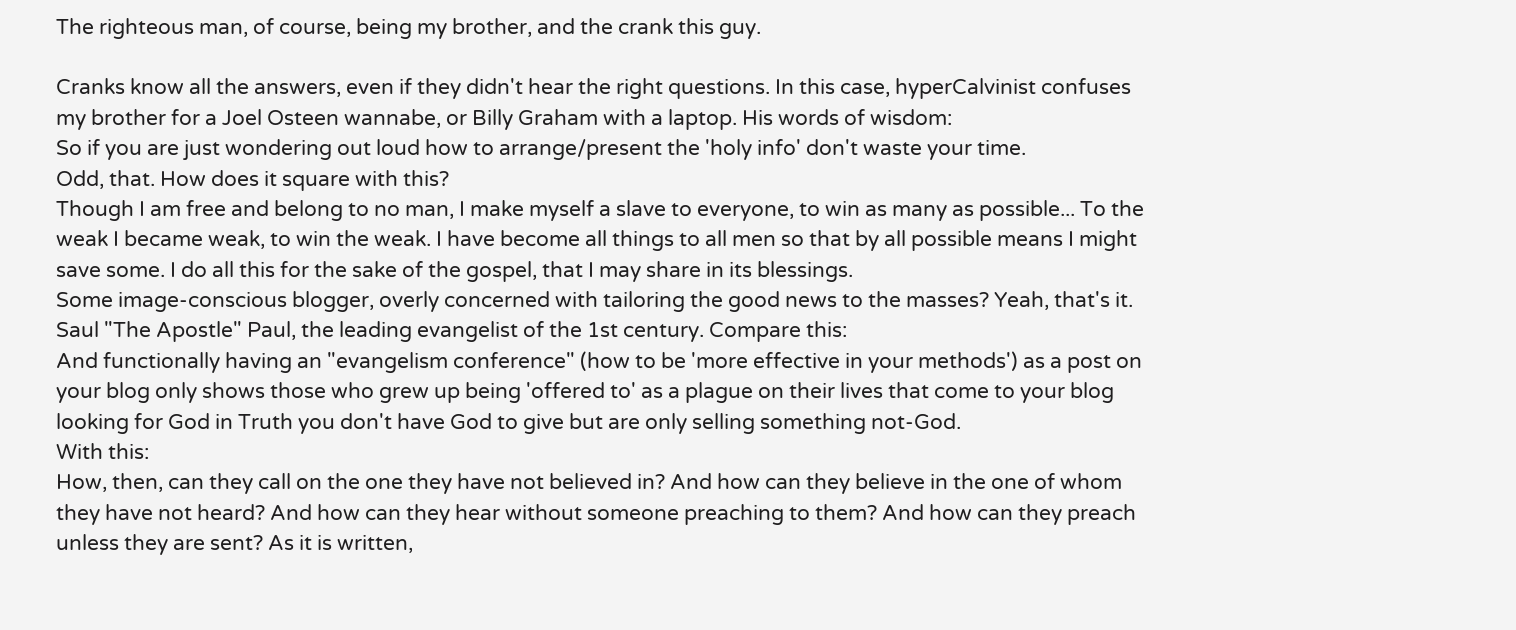The righteous man, of course, being my brother, and the crank this guy.

Cranks know all the answers, even if they didn't hear the right questions. In this case, hyperCalvinist confuses my brother for a Joel Osteen wannabe, or Billy Graham with a laptop. His words of wisdom:
So if you are just wondering out loud how to arrange/present the 'holy info' don't waste your time.
Odd, that. How does it square with this?
Though I am free and belong to no man, I make myself a slave to everyone, to win as many as possible... To the weak I became weak, to win the weak. I have become all things to all men so that by all possible means I might save some. I do all this for the sake of the gospel, that I may share in its blessings.
Some image-conscious blogger, overly concerned with tailoring the good news to the masses? Yeah, that's it. Saul "The Apostle" Paul, the leading evangelist of the 1st century. Compare this:
And functionally having an "evangelism conference" (how to be 'more effective in your methods') as a post on your blog only shows those who grew up being 'offered to' as a plague on their lives that come to your blog looking for God in Truth you don't have God to give but are only selling something not-God.
With this:
How, then, can they call on the one they have not believed in? And how can they believe in the one of whom they have not heard? And how can they hear without someone preaching to them? And how can they preach unless they are sent? As it is written,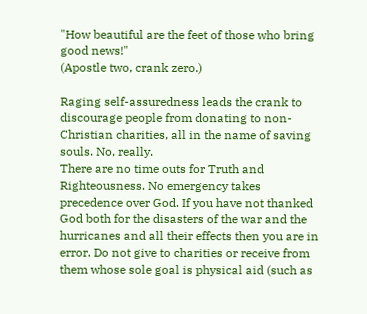"How beautiful are the feet of those who bring good news!"
(Apostle two, crank zero.)

Raging self-assuredness leads the crank to discourage people from donating to non-Christian charities, all in the name of saving souls. No, really.
There are no time outs for Truth and Righteousness. No emergency takes precedence over God. If you have not thanked God both for the disasters of the war and the hurricanes and all their effects then you are in error. Do not give to charities or receive from them whose sole goal is physical aid (such as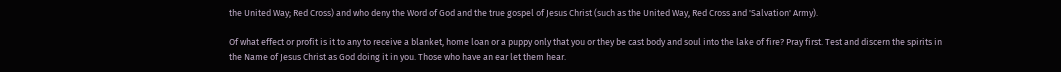the United Way; Red Cross) and who deny the Word of God and the true gospel of Jesus Christ (such as the United Way, Red Cross and 'Salvation' Army).

Of what effect or profit is it to any to receive a blanket, home loan or a puppy only that you or they be cast body and soul into the lake of fire? Pray first. Test and discern the spirits in the Name of Jesus Christ as God doing it in you. Those who have an ear let them hear.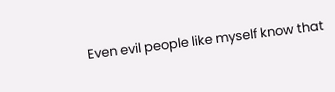Even evil people like myself know that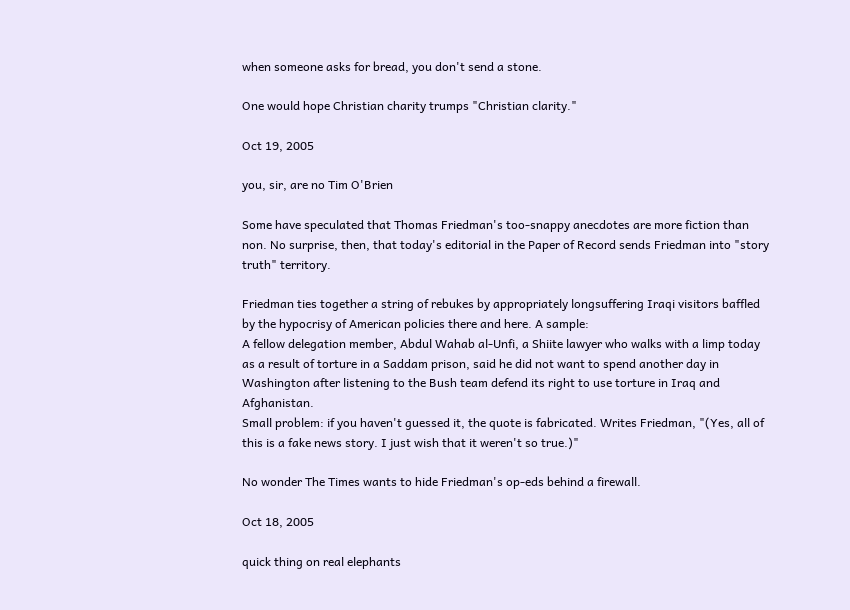when someone asks for bread, you don't send a stone.

One would hope Christian charity trumps "Christian clarity."

Oct 19, 2005

you, sir, are no Tim O'Brien

Some have speculated that Thomas Friedman's too-snappy anecdotes are more fiction than non. No surprise, then, that today's editorial in the Paper of Record sends Friedman into "story truth" territory.

Friedman ties together a string of rebukes by appropriately longsuffering Iraqi visitors baffled by the hypocrisy of American policies there and here. A sample:
A fellow delegation member, Abdul Wahab al-Unfi, a Shiite lawyer who walks with a limp today as a result of torture in a Saddam prison, said he did not want to spend another day in Washington after listening to the Bush team defend its right to use torture in Iraq and Afghanistan.
Small problem: if you haven't guessed it, the quote is fabricated. Writes Friedman, "(Yes, all of this is a fake news story. I just wish that it weren't so true.)"

No wonder The Times wants to hide Friedman's op-eds behind a firewall.

Oct 18, 2005

quick thing on real elephants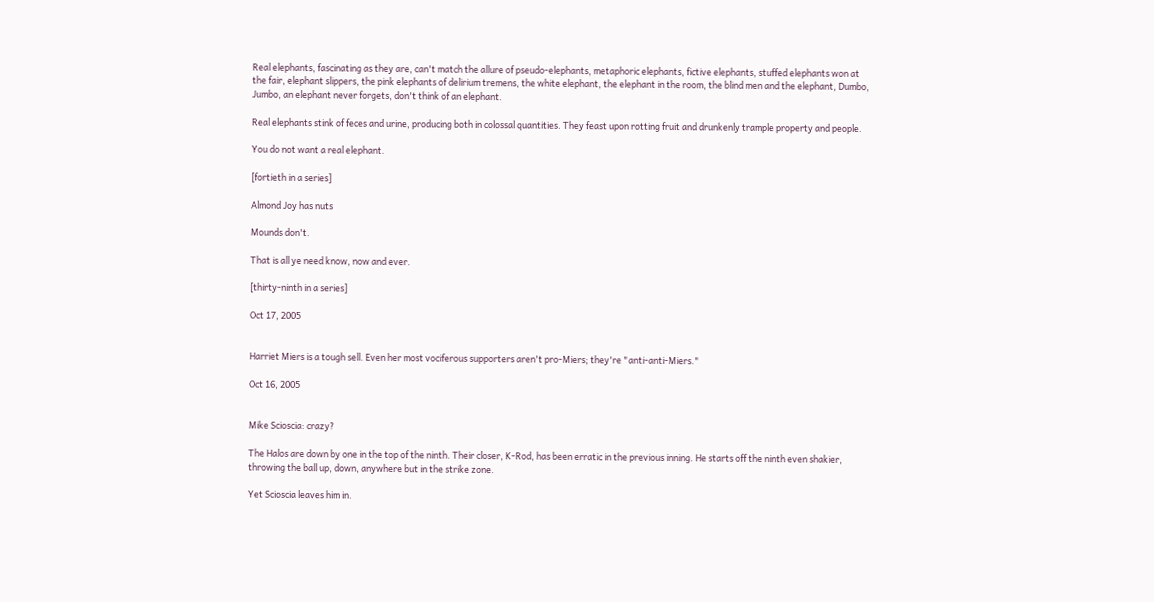Real elephants, fascinating as they are, can't match the allure of pseudo-elephants, metaphoric elephants, fictive elephants, stuffed elephants won at the fair, elephant slippers, the pink elephants of delirium tremens, the white elephant, the elephant in the room, the blind men and the elephant, Dumbo, Jumbo, an elephant never forgets, don't think of an elephant.

Real elephants stink of feces and urine, producing both in colossal quantities. They feast upon rotting fruit and drunkenly trample property and people.

You do not want a real elephant.

[fortieth in a series]

Almond Joy has nuts

Mounds don't.

That is all ye need know, now and ever.

[thirty-ninth in a series]

Oct 17, 2005


Harriet Miers is a tough sell. Even her most vociferous supporters aren't pro-Miers; they're "anti-anti-Miers."

Oct 16, 2005


Mike Scioscia: crazy?

The Halos are down by one in the top of the ninth. Their closer, K-Rod, has been erratic in the previous inning. He starts off the ninth even shakier, throwing the ball up, down, anywhere but in the strike zone.

Yet Scioscia leaves him in.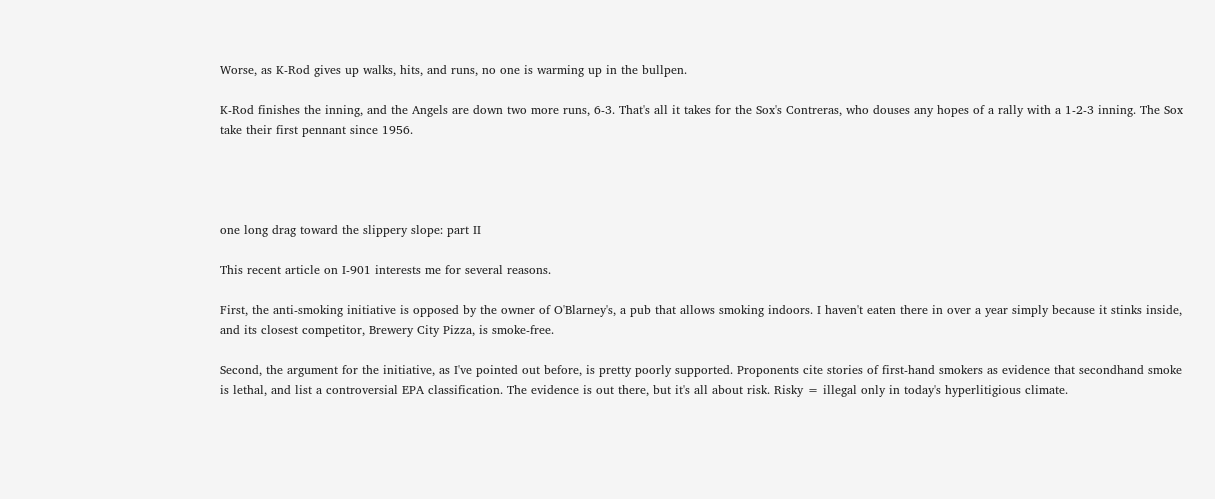Worse, as K-Rod gives up walks, hits, and runs, no one is warming up in the bullpen.

K-Rod finishes the inning, and the Angels are down two more runs, 6-3. That's all it takes for the Sox's Contreras, who douses any hopes of a rally with a 1-2-3 inning. The Sox take their first pennant since 1956.




one long drag toward the slippery slope: part II

This recent article on I-901 interests me for several reasons.

First, the anti-smoking initiative is opposed by the owner of O'Blarney's, a pub that allows smoking indoors. I haven't eaten there in over a year simply because it stinks inside, and its closest competitor, Brewery City Pizza, is smoke-free.

Second, the argument for the initiative, as I've pointed out before, is pretty poorly supported. Proponents cite stories of first-hand smokers as evidence that secondhand smoke is lethal, and list a controversial EPA classification. The evidence is out there, but it's all about risk. Risky = illegal only in today's hyperlitigious climate.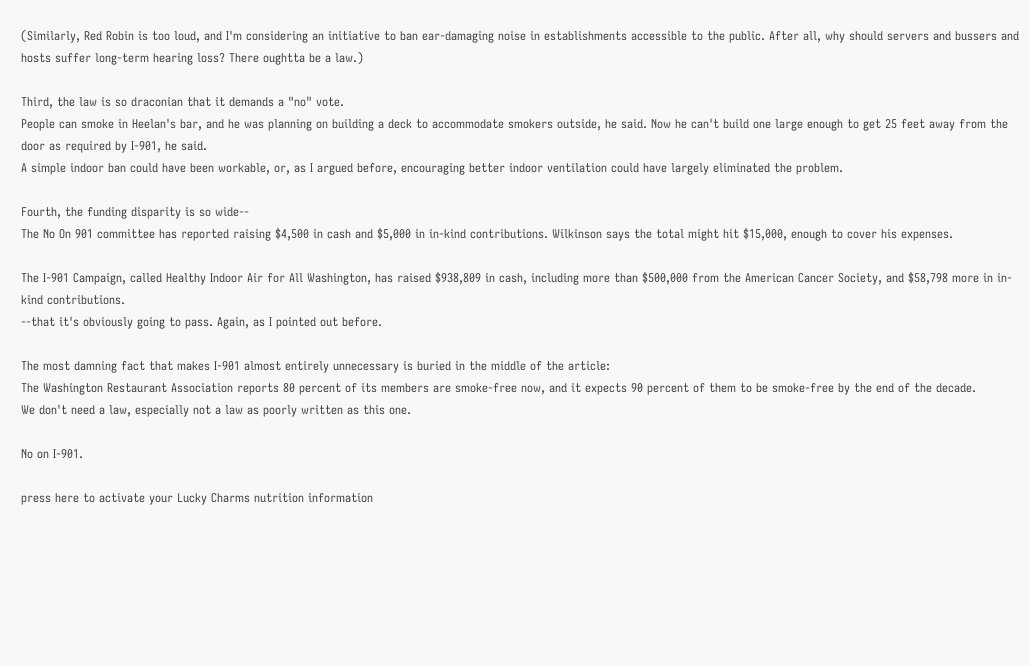(Similarly, Red Robin is too loud, and I'm considering an initiative to ban ear-damaging noise in establishments accessible to the public. After all, why should servers and bussers and hosts suffer long-term hearing loss? There oughtta be a law.)

Third, the law is so draconian that it demands a "no" vote.
People can smoke in Heelan's bar, and he was planning on building a deck to accommodate smokers outside, he said. Now he can't build one large enough to get 25 feet away from the door as required by I-901, he said.
A simple indoor ban could have been workable, or, as I argued before, encouraging better indoor ventilation could have largely eliminated the problem.

Fourth, the funding disparity is so wide--
The No On 901 committee has reported raising $4,500 in cash and $5,000 in in-kind contributions. Wilkinson says the total might hit $15,000, enough to cover his expenses.

The I-901 Campaign, called Healthy Indoor Air for All Washington, has raised $938,809 in cash, including more than $500,000 from the American Cancer Society, and $58,798 more in in-kind contributions.
--that it's obviously going to pass. Again, as I pointed out before.

The most damning fact that makes I-901 almost entirely unnecessary is buried in the middle of the article:
The Washington Restaurant Association reports 80 percent of its members are smoke-free now, and it expects 90 percent of them to be smoke-free by the end of the decade.
We don't need a law, especially not a law as poorly written as this one.

No on I-901.

press here to activate your Lucky Charms nutrition information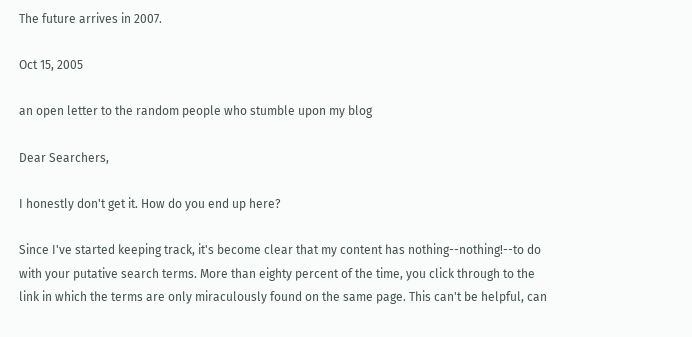The future arrives in 2007.

Oct 15, 2005

an open letter to the random people who stumble upon my blog

Dear Searchers,

I honestly don't get it. How do you end up here?

Since I've started keeping track, it's become clear that my content has nothing--nothing!--to do with your putative search terms. More than eighty percent of the time, you click through to the link in which the terms are only miraculously found on the same page. This can't be helpful, can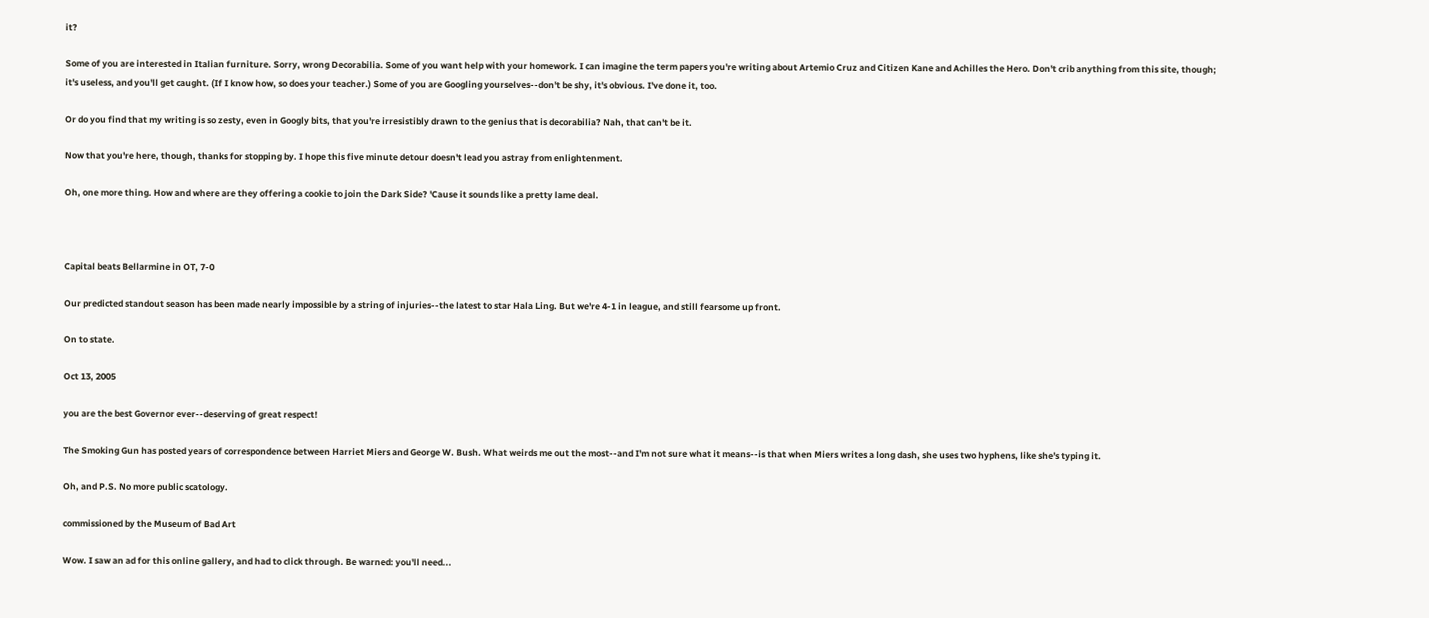it?

Some of you are interested in Italian furniture. Sorry, wrong Decorabilia. Some of you want help with your homework. I can imagine the term papers you're writing about Artemio Cruz and Citizen Kane and Achilles the Hero. Don't crib anything from this site, though; it's useless, and you'll get caught. (If I know how, so does your teacher.) Some of you are Googling yourselves--don't be shy, it's obvious. I've done it, too.

Or do you find that my writing is so zesty, even in Googly bits, that you're irresistibly drawn to the genius that is decorabilia? Nah, that can't be it.

Now that you're here, though, thanks for stopping by. I hope this five minute detour doesn't lead you astray from enlightenment.

Oh, one more thing. How and where are they offering a cookie to join the Dark Side? 'Cause it sounds like a pretty lame deal.



Capital beats Bellarmine in OT, 7-0

Our predicted standout season has been made nearly impossible by a string of injuries--the latest to star Hala Ling. But we're 4-1 in league, and still fearsome up front.

On to state.

Oct 13, 2005

you are the best Governor ever--deserving of great respect!

The Smoking Gun has posted years of correspondence between Harriet Miers and George W. Bush. What weirds me out the most--and I'm not sure what it means--is that when Miers writes a long dash, she uses two hyphens, like she's typing it.

Oh, and P.S. No more public scatology.

commissioned by the Museum of Bad Art

Wow. I saw an ad for this online gallery, and had to click through. Be warned: you'll need...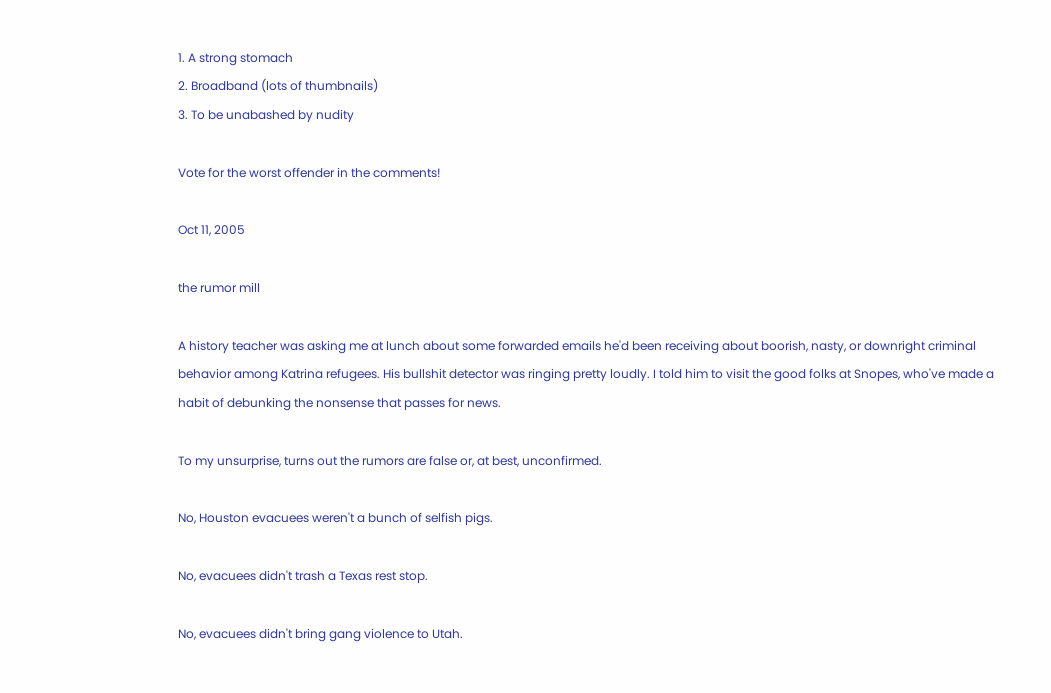1. A strong stomach
2. Broadband (lots of thumbnails)
3. To be unabashed by nudity

Vote for the worst offender in the comments!

Oct 11, 2005

the rumor mill

A history teacher was asking me at lunch about some forwarded emails he'd been receiving about boorish, nasty, or downright criminal behavior among Katrina refugees. His bullshit detector was ringing pretty loudly. I told him to visit the good folks at Snopes, who've made a habit of debunking the nonsense that passes for news.

To my unsurprise, turns out the rumors are false or, at best, unconfirmed.

No, Houston evacuees weren't a bunch of selfish pigs.

No, evacuees didn't trash a Texas rest stop.

No, evacuees didn't bring gang violence to Utah.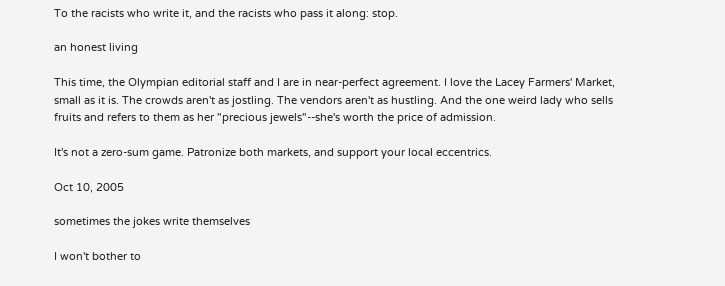To the racists who write it, and the racists who pass it along: stop.

an honest living

This time, the Olympian editorial staff and I are in near-perfect agreement. I love the Lacey Farmers' Market, small as it is. The crowds aren't as jostling. The vendors aren't as hustling. And the one weird lady who sells fruits and refers to them as her "precious jewels"--she's worth the price of admission.

It's not a zero-sum game. Patronize both markets, and support your local eccentrics.

Oct 10, 2005

sometimes the jokes write themselves

I won't bother to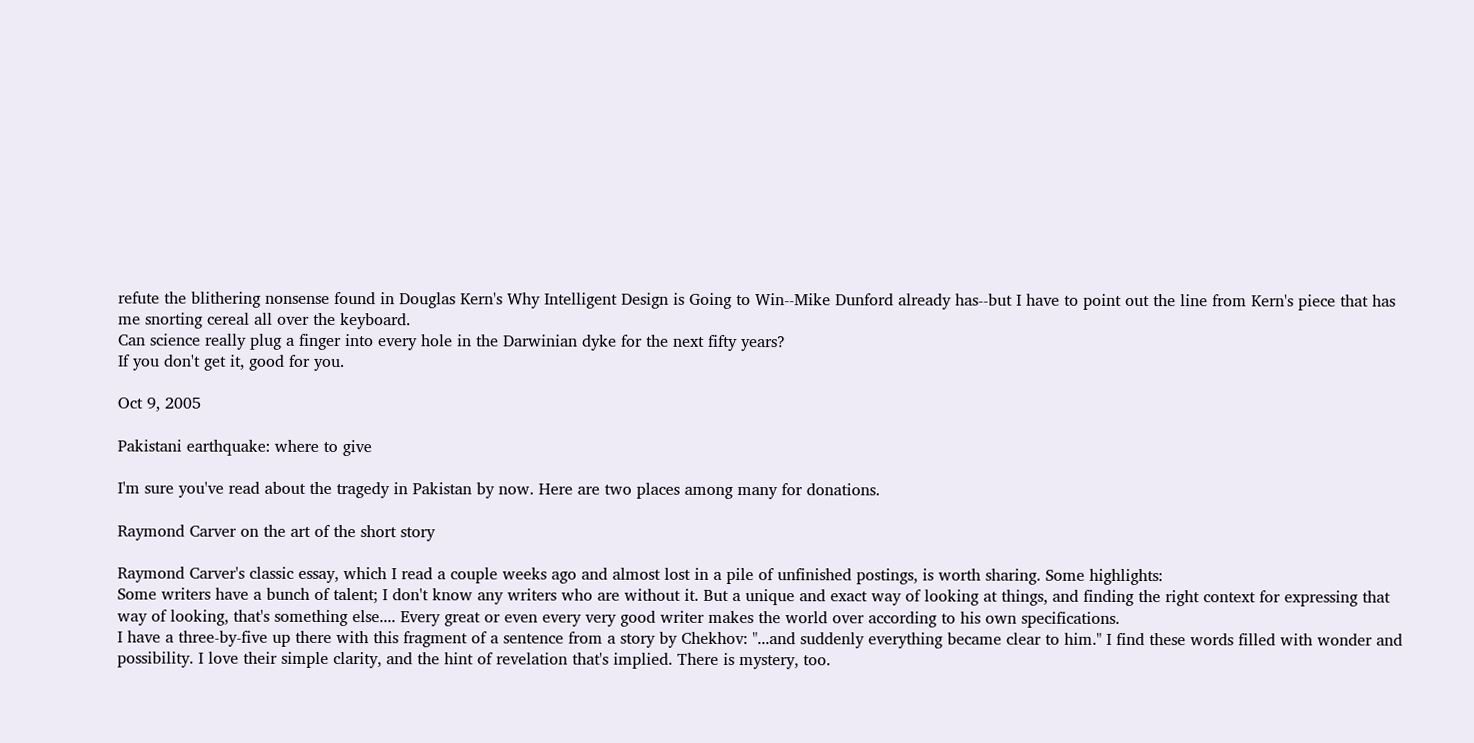refute the blithering nonsense found in Douglas Kern's Why Intelligent Design is Going to Win--Mike Dunford already has--but I have to point out the line from Kern's piece that has me snorting cereal all over the keyboard.
Can science really plug a finger into every hole in the Darwinian dyke for the next fifty years?
If you don't get it, good for you.

Oct 9, 2005

Pakistani earthquake: where to give

I'm sure you've read about the tragedy in Pakistan by now. Here are two places among many for donations.

Raymond Carver on the art of the short story

Raymond Carver's classic essay, which I read a couple weeks ago and almost lost in a pile of unfinished postings, is worth sharing. Some highlights:
Some writers have a bunch of talent; I don't know any writers who are without it. But a unique and exact way of looking at things, and finding the right context for expressing that way of looking, that's something else.... Every great or even every very good writer makes the world over according to his own specifications.
I have a three-by-five up there with this fragment of a sentence from a story by Chekhov: "...and suddenly everything became clear to him." I find these words filled with wonder and possibility. I love their simple clarity, and the hint of revelation that's implied. There is mystery, too.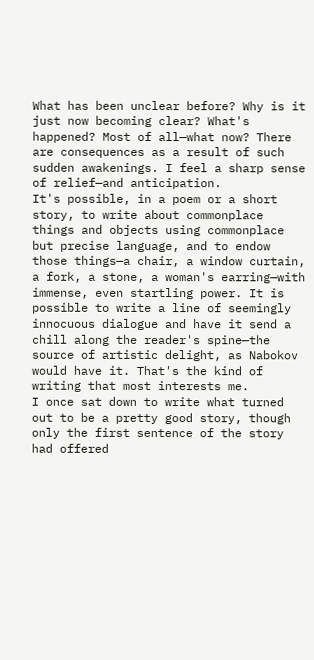What has been unclear before? Why is it just now becoming clear? What's happened? Most of all—what now? There are consequences as a result of such sudden awakenings. I feel a sharp sense of relief—and anticipation.
It's possible, in a poem or a short story, to write about commonplace things and objects using commonplace but precise language, and to endow those things—a chair, a window curtain, a fork, a stone, a woman's earring—with immense, even startling power. It is possible to write a line of seemingly innocuous dialogue and have it send a chill along the reader's spine—the source of artistic delight, as Nabokov would have it. That's the kind of writing that most interests me.
I once sat down to write what turned out to be a pretty good story, though only the first sentence of the story had offered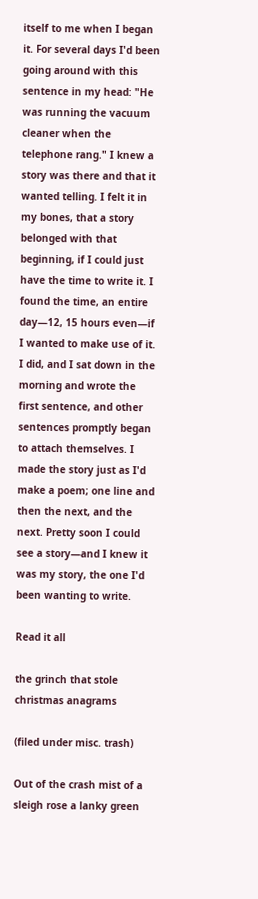itself to me when I began it. For several days I'd been going around with this sentence in my head: "He was running the vacuum cleaner when the telephone rang." I knew a story was there and that it wanted telling. I felt it in my bones, that a story belonged with that beginning, if I could just have the time to write it. I found the time, an entire day—12, 15 hours even—if I wanted to make use of it. I did, and I sat down in the morning and wrote the first sentence, and other sentences promptly began to attach themselves. I made the story just as I'd make a poem; one line and then the next, and the next. Pretty soon I could see a story—and I knew it was my story, the one I'd been wanting to write.

Read it all

the grinch that stole christmas anagrams

(filed under misc. trash)

Out of the crash mist of a sleigh rose a lanky green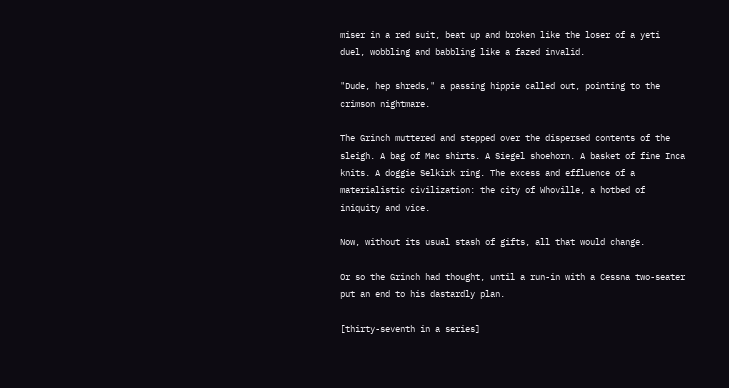miser in a red suit, beat up and broken like the loser of a yeti duel, wobbling and babbling like a fazed invalid.

"Dude, hep shreds," a passing hippie called out, pointing to the crimson nightmare.

The Grinch muttered and stepped over the dispersed contents of the sleigh. A bag of Mac shirts. A Siegel shoehorn. A basket of fine Inca knits. A doggie Selkirk ring. The excess and effluence of a materialistic civilization: the city of Whoville, a hotbed of iniquity and vice.

Now, without its usual stash of gifts, all that would change.

Or so the Grinch had thought, until a run-in with a Cessna two-seater put an end to his dastardly plan.

[thirty-seventh in a series]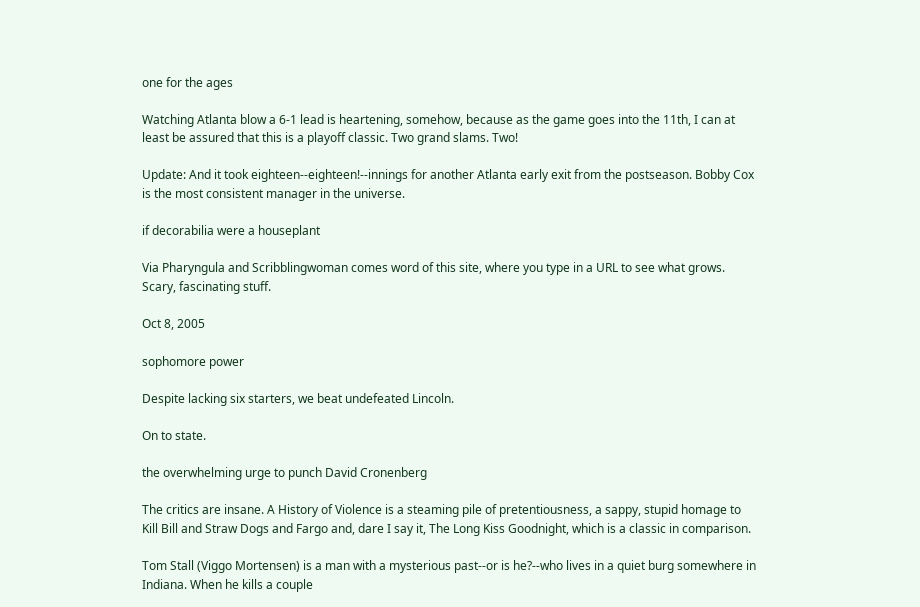one for the ages

Watching Atlanta blow a 6-1 lead is heartening, somehow, because as the game goes into the 11th, I can at least be assured that this is a playoff classic. Two grand slams. Two!

Update: And it took eighteen--eighteen!--innings for another Atlanta early exit from the postseason. Bobby Cox is the most consistent manager in the universe.

if decorabilia were a houseplant

Via Pharyngula and Scribblingwoman comes word of this site, where you type in a URL to see what grows. Scary, fascinating stuff.

Oct 8, 2005

sophomore power

Despite lacking six starters, we beat undefeated Lincoln.

On to state.

the overwhelming urge to punch David Cronenberg

The critics are insane. A History of Violence is a steaming pile of pretentiousness, a sappy, stupid homage to Kill Bill and Straw Dogs and Fargo and, dare I say it, The Long Kiss Goodnight, which is a classic in comparison.

Tom Stall (Viggo Mortensen) is a man with a mysterious past--or is he?--who lives in a quiet burg somewhere in Indiana. When he kills a couple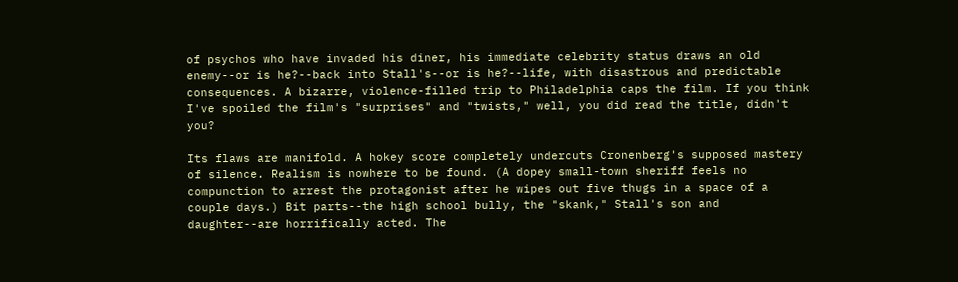of psychos who have invaded his diner, his immediate celebrity status draws an old enemy--or is he?--back into Stall's--or is he?--life, with disastrous and predictable consequences. A bizarre, violence-filled trip to Philadelphia caps the film. If you think I've spoiled the film's "surprises" and "twists," well, you did read the title, didn't you?

Its flaws are manifold. A hokey score completely undercuts Cronenberg's supposed mastery of silence. Realism is nowhere to be found. (A dopey small-town sheriff feels no compunction to arrest the protagonist after he wipes out five thugs in a space of a couple days.) Bit parts--the high school bully, the "skank," Stall's son and daughter--are horrifically acted. The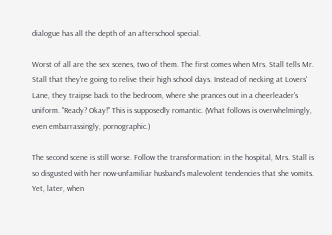dialogue has all the depth of an afterschool special.

Worst of all are the sex scenes, two of them. The first comes when Mrs. Stall tells Mr. Stall that they're going to relive their high school days. Instead of necking at Lovers' Lane, they traipse back to the bedroom, where she prances out in a cheerleader's uniform. "Ready? Okay!" This is supposedly romantic. (What follows is overwhelmingly, even embarrassingly, pornographic.)

The second scene is still worse. Follow the transformation: in the hospital, Mrs. Stall is so disgusted with her now-unfamiliar husband's malevolent tendencies that she vomits. Yet, later, when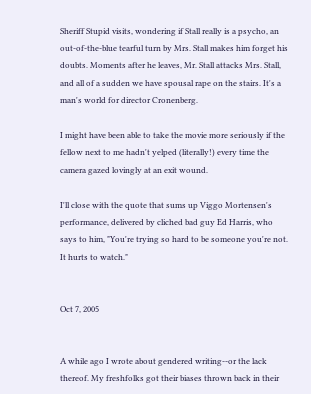Sheriff Stupid visits, wondering if Stall really is a psycho, an out-of-the-blue tearful turn by Mrs. Stall makes him forget his doubts. Moments after he leaves, Mr. Stall attacks Mrs. Stall, and all of a sudden we have spousal rape on the stairs. It's a man's world for director Cronenberg.

I might have been able to take the movie more seriously if the fellow next to me hadn't yelped (literally!) every time the camera gazed lovingly at an exit wound.

I'll close with the quote that sums up Viggo Mortensen's performance, delivered by cliched bad guy Ed Harris, who says to him, "You're trying so hard to be someone you're not. It hurts to watch."


Oct 7, 2005


A while ago I wrote about gendered writing--or the lack thereof. My freshfolks got their biases thrown back in their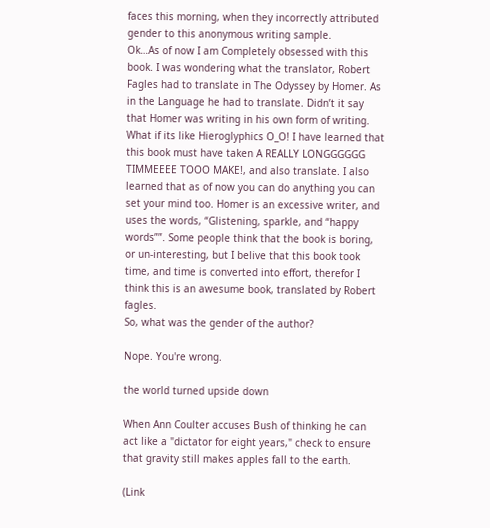faces this morning, when they incorrectly attributed gender to this anonymous writing sample.
Ok…As of now I am Completely obsessed with this book. I was wondering what the translator, Robert Fagles had to translate in The Odyssey by Homer. As in the Language he had to translate. Didn’t it say that Homer was writing in his own form of writing. What if its like Hieroglyphics O_O! I have learned that this book must have taken A REALLY LONGGGGGG TIMMEEEE TOOO MAKE!, and also translate. I also learned that as of now you can do anything you can set your mind too. Homer is an excessive writer, and uses the words, “Glistening, sparkle, and “happy words””. Some people think that the book is boring, or un-interesting, but I belive that this book took time, and time is converted into effort, therefor I think this is an awesume book, translated by Robert fagles.
So, what was the gender of the author?

Nope. You're wrong.

the world turned upside down

When Ann Coulter accuses Bush of thinking he can act like a "dictator for eight years," check to ensure that gravity still makes apples fall to the earth.

(Link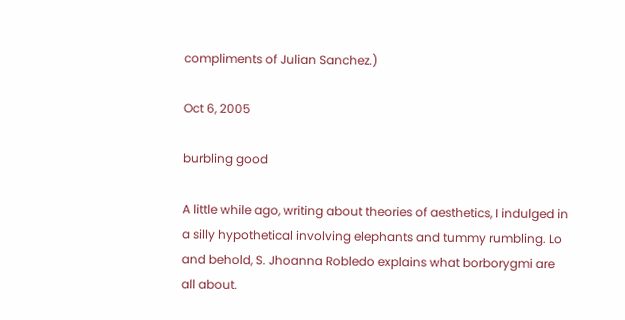compliments of Julian Sanchez.)

Oct 6, 2005

burbling good

A little while ago, writing about theories of aesthetics, I indulged in a silly hypothetical involving elephants and tummy rumbling. Lo and behold, S. Jhoanna Robledo explains what borborygmi are all about.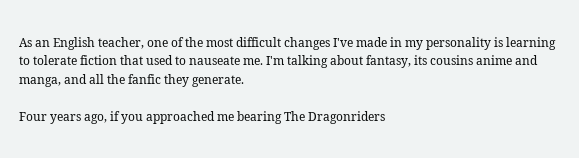As an English teacher, one of the most difficult changes I've made in my personality is learning to tolerate fiction that used to nauseate me. I'm talking about fantasy, its cousins anime and manga, and all the fanfic they generate.

Four years ago, if you approached me bearing The Dragonriders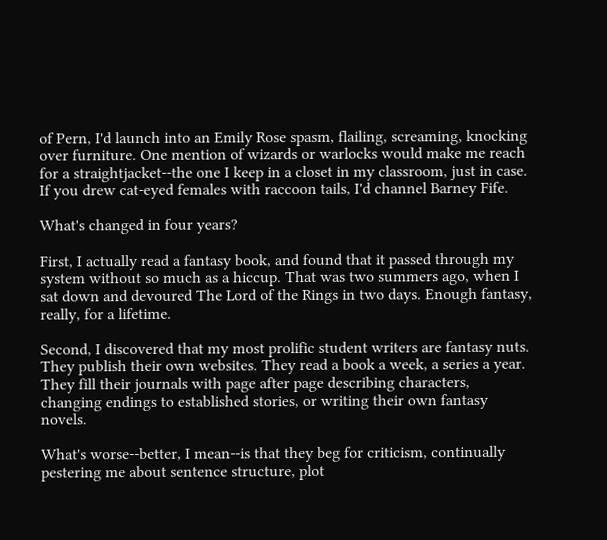of Pern, I'd launch into an Emily Rose spasm, flailing, screaming, knocking over furniture. One mention of wizards or warlocks would make me reach for a straightjacket--the one I keep in a closet in my classroom, just in case. If you drew cat-eyed females with raccoon tails, I'd channel Barney Fife.

What's changed in four years?

First, I actually read a fantasy book, and found that it passed through my system without so much as a hiccup. That was two summers ago, when I sat down and devoured The Lord of the Rings in two days. Enough fantasy, really, for a lifetime.

Second, I discovered that my most prolific student writers are fantasy nuts. They publish their own websites. They read a book a week, a series a year. They fill their journals with page after page describing characters, changing endings to established stories, or writing their own fantasy novels.

What's worse--better, I mean--is that they beg for criticism, continually pestering me about sentence structure, plot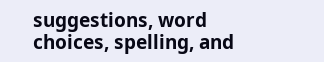suggestions, word choices, spelling, and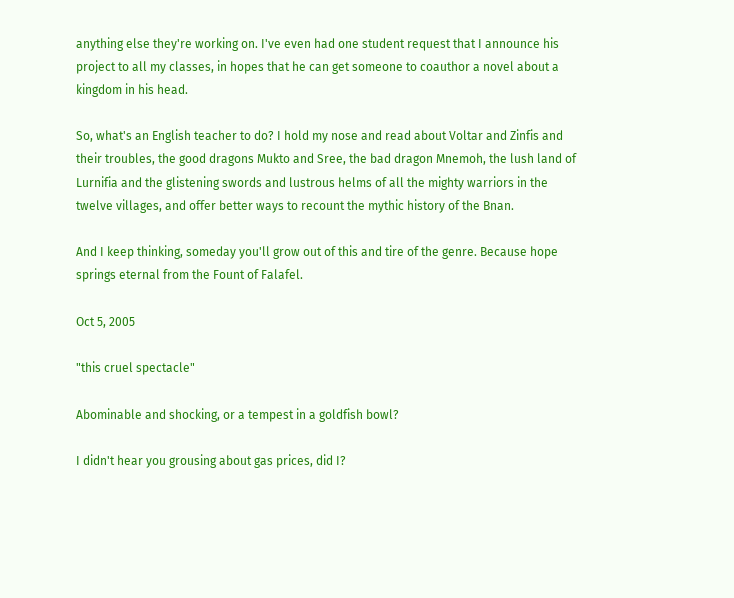anything else they're working on. I've even had one student request that I announce his project to all my classes, in hopes that he can get someone to coauthor a novel about a kingdom in his head.

So, what's an English teacher to do? I hold my nose and read about Voltar and Zinfis and their troubles, the good dragons Mukto and Sree, the bad dragon Mnemoh, the lush land of Lurnifia and the glistening swords and lustrous helms of all the mighty warriors in the twelve villages, and offer better ways to recount the mythic history of the Bnan.

And I keep thinking, someday you'll grow out of this and tire of the genre. Because hope springs eternal from the Fount of Falafel.

Oct 5, 2005

"this cruel spectacle"

Abominable and shocking, or a tempest in a goldfish bowl?

I didn't hear you grousing about gas prices, did I?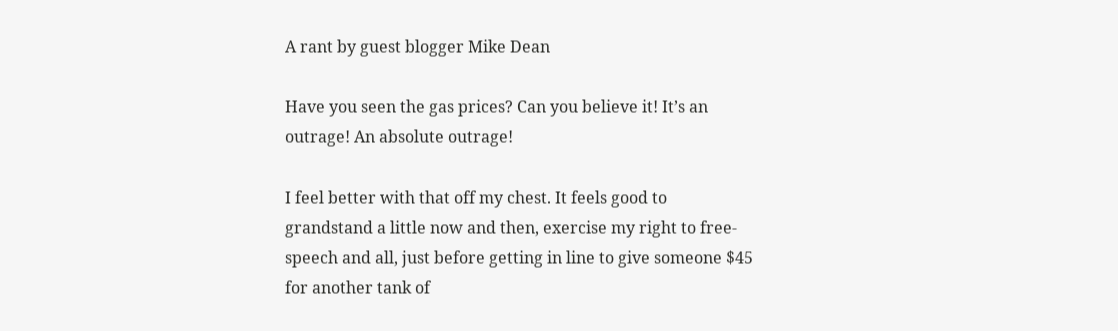A rant by guest blogger Mike Dean

Have you seen the gas prices? Can you believe it! It’s an outrage! An absolute outrage!

I feel better with that off my chest. It feels good to grandstand a little now and then, exercise my right to free-speech and all, just before getting in line to give someone $45 for another tank of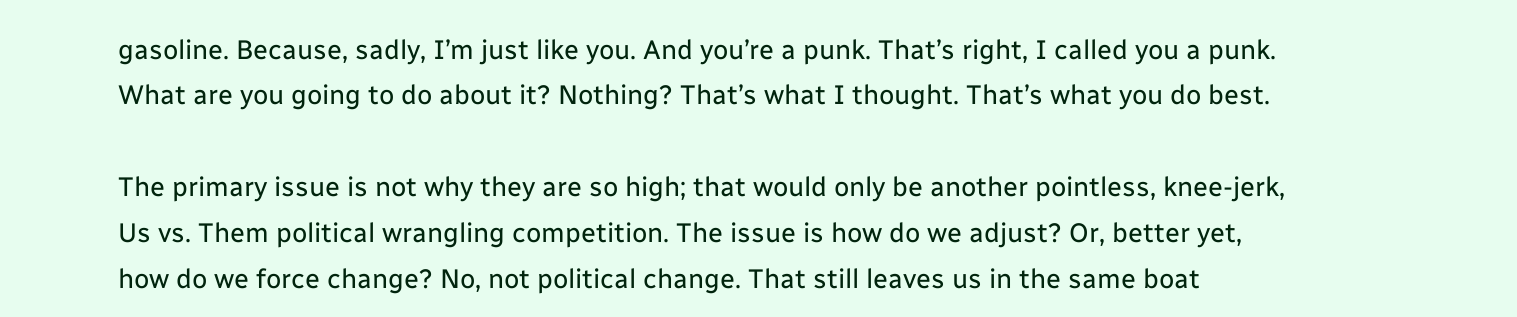gasoline. Because, sadly, I’m just like you. And you’re a punk. That’s right, I called you a punk. What are you going to do about it? Nothing? That’s what I thought. That’s what you do best.

The primary issue is not why they are so high; that would only be another pointless, knee-jerk, Us vs. Them political wrangling competition. The issue is how do we adjust? Or, better yet, how do we force change? No, not political change. That still leaves us in the same boat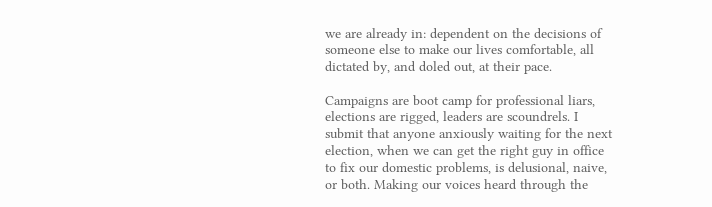we are already in: dependent on the decisions of someone else to make our lives comfortable, all dictated by, and doled out, at their pace.

Campaigns are boot camp for professional liars, elections are rigged, leaders are scoundrels. I submit that anyone anxiously waiting for the next election, when we can get the right guy in office to fix our domestic problems, is delusional, naive, or both. Making our voices heard through the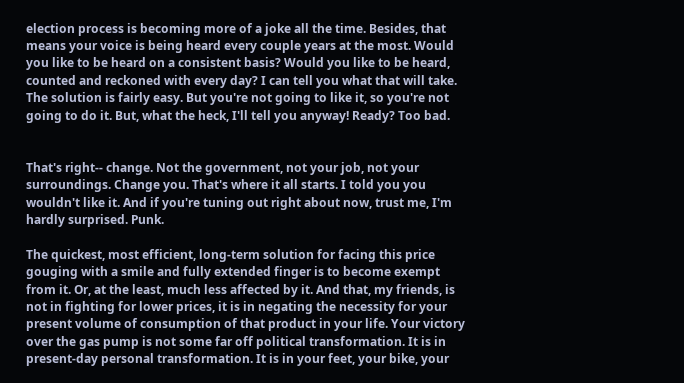election process is becoming more of a joke all the time. Besides, that means your voice is being heard every couple years at the most. Would you like to be heard on a consistent basis? Would you like to be heard, counted and reckoned with every day? I can tell you what that will take. The solution is fairly easy. But you're not going to like it, so you're not going to do it. But, what the heck, I'll tell you anyway! Ready? Too bad.


That's right-- change. Not the government, not your job, not your surroundings. Change you. That's where it all starts. I told you you wouldn't like it. And if you're tuning out right about now, trust me, I'm hardly surprised. Punk.

The quickest, most efficient, long-term solution for facing this price gouging with a smile and fully extended finger is to become exempt from it. Or, at the least, much less affected by it. And that, my friends, is not in fighting for lower prices, it is in negating the necessity for your present volume of consumption of that product in your life. Your victory over the gas pump is not some far off political transformation. It is in present-day personal transformation. It is in your feet, your bike, your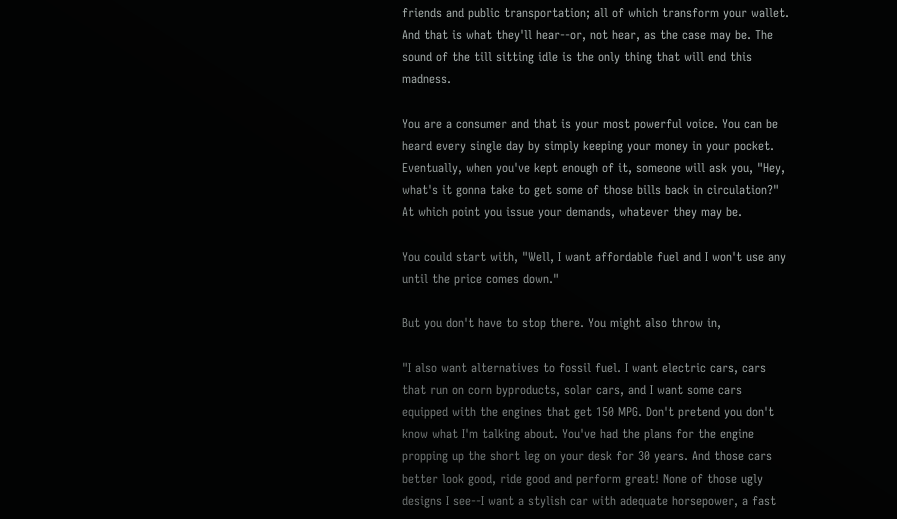friends and public transportation; all of which transform your wallet. And that is what they'll hear--or, not hear, as the case may be. The sound of the till sitting idle is the only thing that will end this madness.

You are a consumer and that is your most powerful voice. You can be heard every single day by simply keeping your money in your pocket. Eventually, when you've kept enough of it, someone will ask you, "Hey, what's it gonna take to get some of those bills back in circulation?" At which point you issue your demands, whatever they may be.

You could start with, "Well, I want affordable fuel and I won't use any until the price comes down."

But you don't have to stop there. You might also throw in,

"I also want alternatives to fossil fuel. I want electric cars, cars that run on corn byproducts, solar cars, and I want some cars equipped with the engines that get 150 MPG. Don't pretend you don't know what I'm talking about. You've had the plans for the engine propping up the short leg on your desk for 30 years. And those cars better look good, ride good and perform great! None of those ugly designs I see--I want a stylish car with adequate horsepower, a fast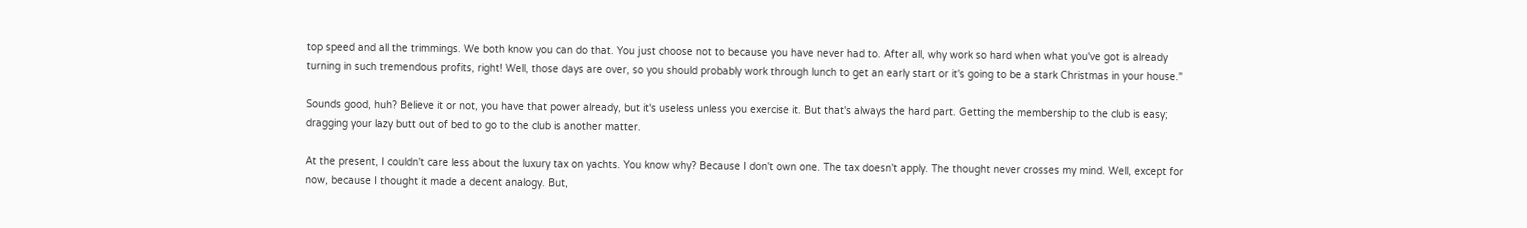top speed and all the trimmings. We both know you can do that. You just choose not to because you have never had to. After all, why work so hard when what you've got is already turning in such tremendous profits, right! Well, those days are over, so you should probably work through lunch to get an early start or it's going to be a stark Christmas in your house."

Sounds good, huh? Believe it or not, you have that power already, but it's useless unless you exercise it. But that's always the hard part. Getting the membership to the club is easy; dragging your lazy butt out of bed to go to the club is another matter.

At the present, I couldn't care less about the luxury tax on yachts. You know why? Because I don't own one. The tax doesn't apply. The thought never crosses my mind. Well, except for now, because I thought it made a decent analogy. But,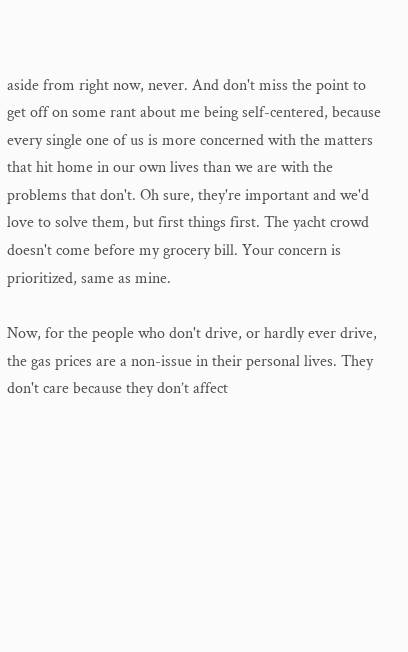aside from right now, never. And don't miss the point to get off on some rant about me being self-centered, because every single one of us is more concerned with the matters that hit home in our own lives than we are with the problems that don't. Oh sure, they're important and we'd love to solve them, but first things first. The yacht crowd doesn't come before my grocery bill. Your concern is prioritized, same as mine.

Now, for the people who don't drive, or hardly ever drive, the gas prices are a non-issue in their personal lives. They don't care because they don’t affect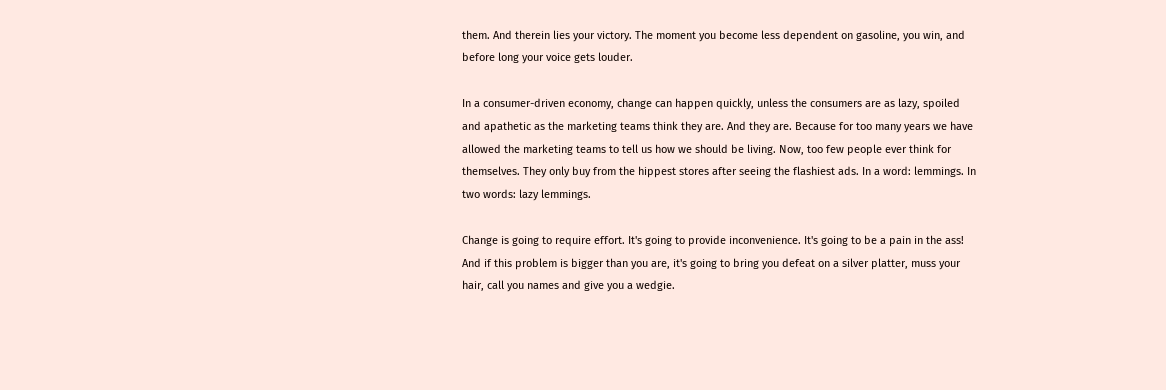them. And therein lies your victory. The moment you become less dependent on gasoline, you win, and before long your voice gets louder.

In a consumer-driven economy, change can happen quickly, unless the consumers are as lazy, spoiled and apathetic as the marketing teams think they are. And they are. Because for too many years we have allowed the marketing teams to tell us how we should be living. Now, too few people ever think for themselves. They only buy from the hippest stores after seeing the flashiest ads. In a word: lemmings. In two words: lazy lemmings.

Change is going to require effort. It's going to provide inconvenience. It's going to be a pain in the ass! And if this problem is bigger than you are, it's going to bring you defeat on a silver platter, muss your hair, call you names and give you a wedgie.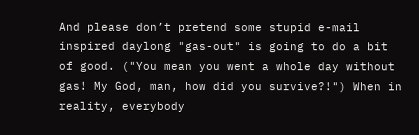And please don’t pretend some stupid e-mail inspired daylong "gas-out" is going to do a bit of good. ("You mean you went a whole day without gas! My God, man, how did you survive?!") When in reality, everybody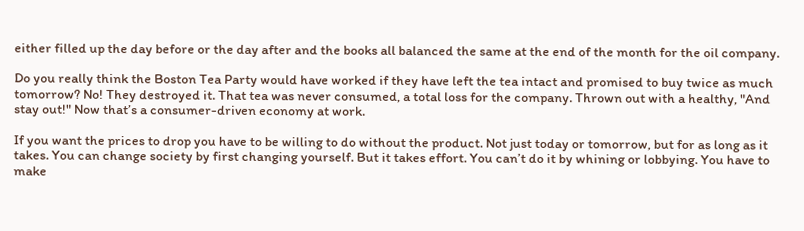either filled up the day before or the day after and the books all balanced the same at the end of the month for the oil company.

Do you really think the Boston Tea Party would have worked if they have left the tea intact and promised to buy twice as much tomorrow? No! They destroyed it. That tea was never consumed, a total loss for the company. Thrown out with a healthy, "And stay out!" Now that’s a consumer-driven economy at work.

If you want the prices to drop you have to be willing to do without the product. Not just today or tomorrow, but for as long as it takes. You can change society by first changing yourself. But it takes effort. You can’t do it by whining or lobbying. You have to make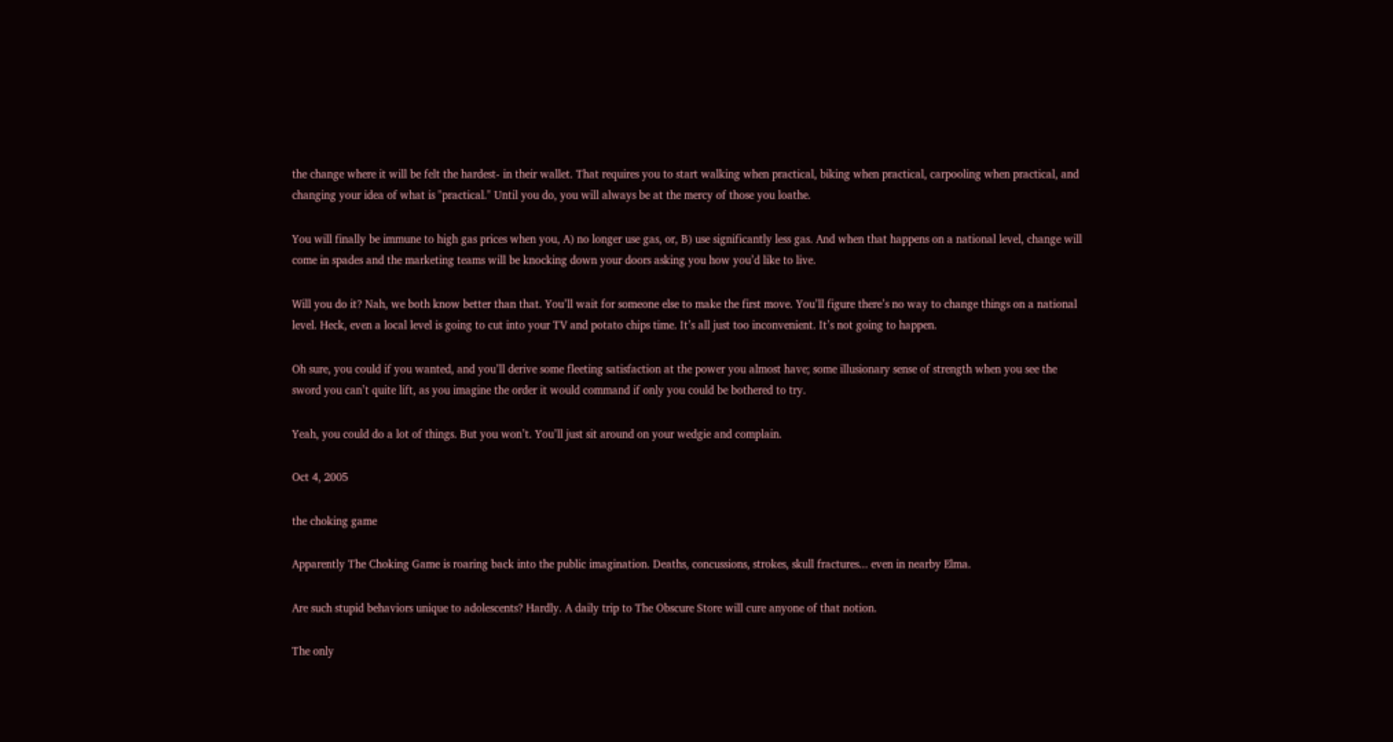the change where it will be felt the hardest- in their wallet. That requires you to start walking when practical, biking when practical, carpooling when practical, and changing your idea of what is "practical." Until you do, you will always be at the mercy of those you loathe.

You will finally be immune to high gas prices when you, A) no longer use gas, or, B) use significantly less gas. And when that happens on a national level, change will come in spades and the marketing teams will be knocking down your doors asking you how you’d like to live.

Will you do it? Nah, we both know better than that. You’ll wait for someone else to make the first move. You’ll figure there’s no way to change things on a national level. Heck, even a local level is going to cut into your TV and potato chips time. It’s all just too inconvenient. It’s not going to happen.

Oh sure, you could if you wanted, and you’ll derive some fleeting satisfaction at the power you almost have; some illusionary sense of strength when you see the sword you can’t quite lift, as you imagine the order it would command if only you could be bothered to try.

Yeah, you could do a lot of things. But you won’t. You’ll just sit around on your wedgie and complain.

Oct 4, 2005

the choking game

Apparently The Choking Game is roaring back into the public imagination. Deaths, concussions, strokes, skull fractures... even in nearby Elma.

Are such stupid behaviors unique to adolescents? Hardly. A daily trip to The Obscure Store will cure anyone of that notion.

The only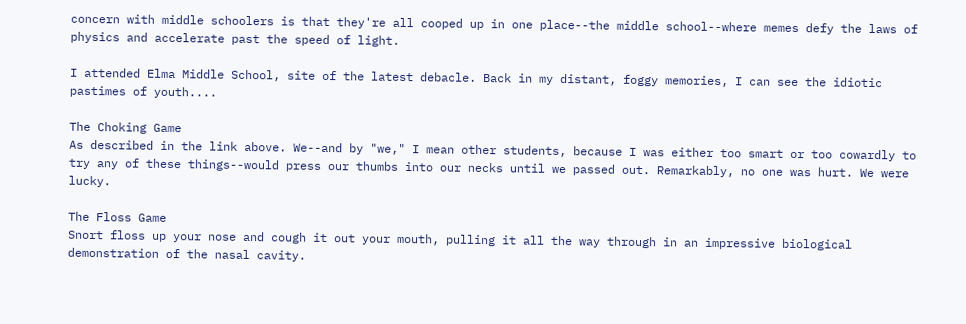concern with middle schoolers is that they're all cooped up in one place--the middle school--where memes defy the laws of physics and accelerate past the speed of light.

I attended Elma Middle School, site of the latest debacle. Back in my distant, foggy memories, I can see the idiotic pastimes of youth....

The Choking Game
As described in the link above. We--and by "we," I mean other students, because I was either too smart or too cowardly to try any of these things--would press our thumbs into our necks until we passed out. Remarkably, no one was hurt. We were lucky.

The Floss Game
Snort floss up your nose and cough it out your mouth, pulling it all the way through in an impressive biological demonstration of the nasal cavity.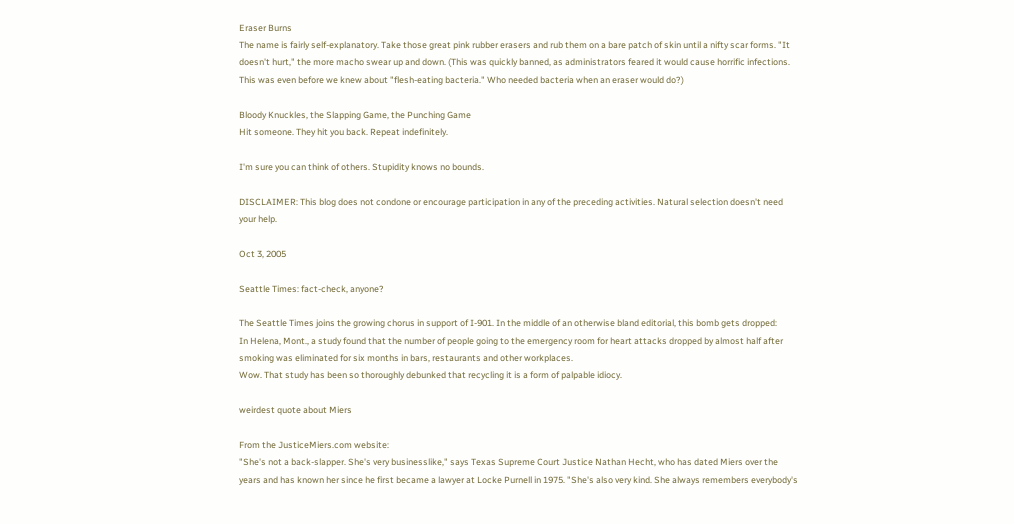Eraser Burns
The name is fairly self-explanatory. Take those great pink rubber erasers and rub them on a bare patch of skin until a nifty scar forms. "It doesn't hurt," the more macho swear up and down. (This was quickly banned, as administrators feared it would cause horrific infections. This was even before we knew about "flesh-eating bacteria." Who needed bacteria when an eraser would do?)

Bloody Knuckles, the Slapping Game, the Punching Game
Hit someone. They hit you back. Repeat indefinitely.

I'm sure you can think of others. Stupidity knows no bounds.

DISCLAIMER: This blog does not condone or encourage participation in any of the preceding activities. Natural selection doesn't need your help.

Oct 3, 2005

Seattle Times: fact-check, anyone?

The Seattle Times joins the growing chorus in support of I-901. In the middle of an otherwise bland editorial, this bomb gets dropped:
In Helena, Mont., a study found that the number of people going to the emergency room for heart attacks dropped by almost half after smoking was eliminated for six months in bars, restaurants and other workplaces.
Wow. That study has been so thoroughly debunked that recycling it is a form of palpable idiocy.

weirdest quote about Miers

From the JusticeMiers.com website:
"She's not a back-slapper. She's very businesslike," says Texas Supreme Court Justice Nathan Hecht, who has dated Miers over the years and has known her since he first became a lawyer at Locke Purnell in 1975. "She's also very kind. She always remembers everybody's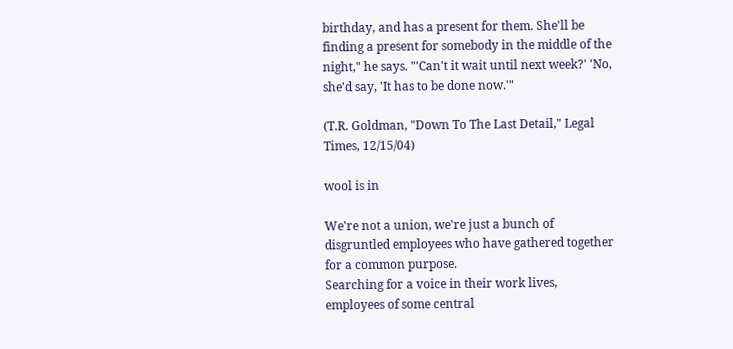birthday, and has a present for them. She'll be finding a present for somebody in the middle of the night," he says. "'Can't it wait until next week?' 'No, she'd say, 'It has to be done now.'"

(T.R. Goldman, "Down To The Last Detail," Legal Times, 12/15/04)

wool is in

We're not a union, we're just a bunch of disgruntled employees who have gathered together for a common purpose.
Searching for a voice in their work lives, employees of some central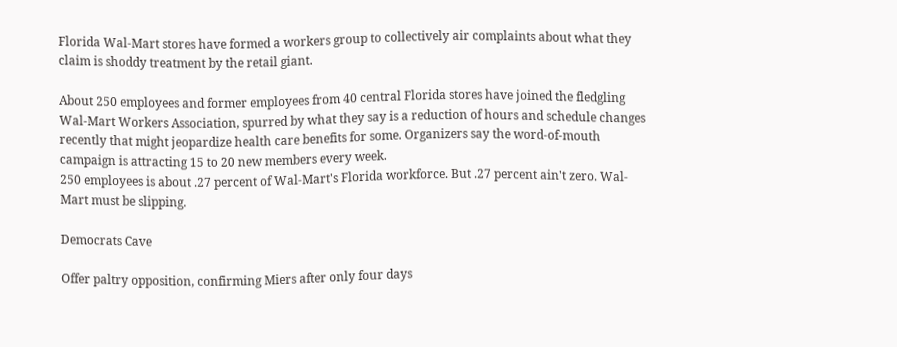Florida Wal-Mart stores have formed a workers group to collectively air complaints about what they claim is shoddy treatment by the retail giant.

About 250 employees and former employees from 40 central Florida stores have joined the fledgling Wal-Mart Workers Association, spurred by what they say is a reduction of hours and schedule changes recently that might jeopardize health care benefits for some. Organizers say the word-of-mouth campaign is attracting 15 to 20 new members every week.
250 employees is about .27 percent of Wal-Mart's Florida workforce. But .27 percent ain't zero. Wal-Mart must be slipping.

Democrats Cave

Offer paltry opposition, confirming Miers after only four days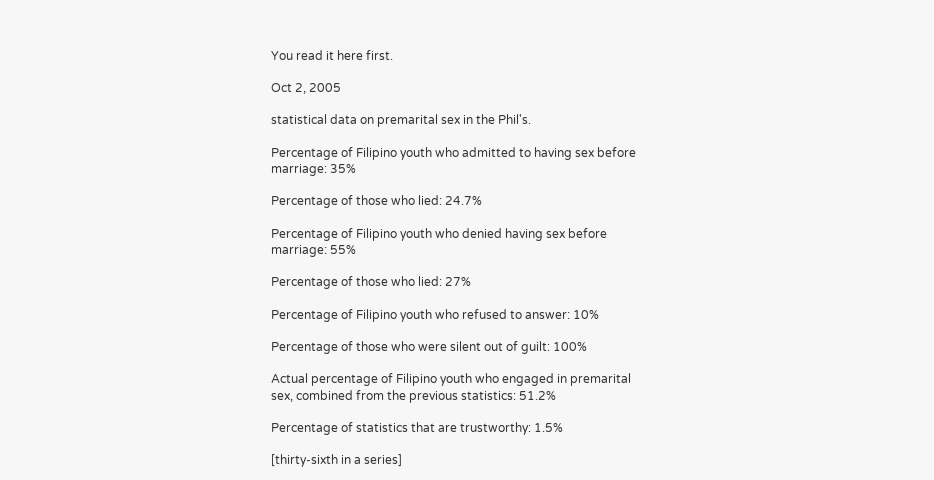You read it here first.

Oct 2, 2005

statistical data on premarital sex in the Phil's.

Percentage of Filipino youth who admitted to having sex before marriage: 35%

Percentage of those who lied: 24.7%

Percentage of Filipino youth who denied having sex before marriage: 55%

Percentage of those who lied: 27%

Percentage of Filipino youth who refused to answer: 10%

Percentage of those who were silent out of guilt: 100%

Actual percentage of Filipino youth who engaged in premarital sex, combined from the previous statistics: 51.2%

Percentage of statistics that are trustworthy: 1.5%

[thirty-sixth in a series]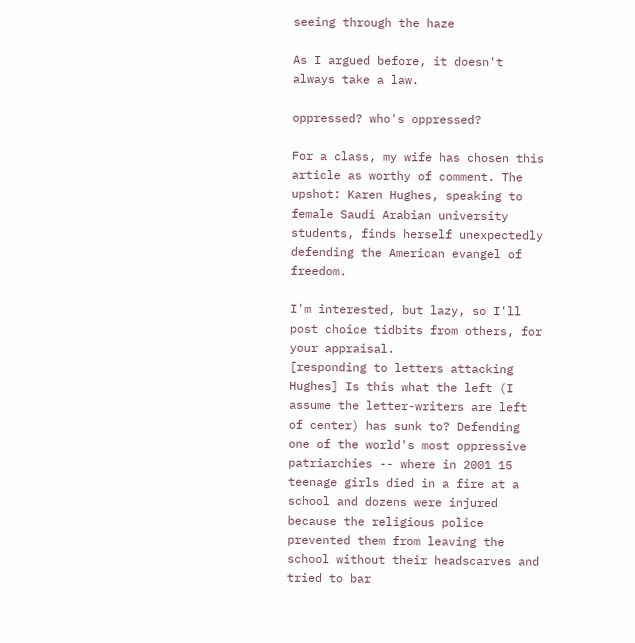seeing through the haze

As I argued before, it doesn't always take a law.

oppressed? who's oppressed?

For a class, my wife has chosen this article as worthy of comment. The upshot: Karen Hughes, speaking to female Saudi Arabian university students, finds herself unexpectedly defending the American evangel of freedom.

I'm interested, but lazy, so I'll post choice tidbits from others, for your appraisal.
[responding to letters attacking Hughes] Is this what the left (I assume the letter-writers are left of center) has sunk to? Defending one of the world's most oppressive patriarchies -- where in 2001 15 teenage girls died in a fire at a school and dozens were injured because the religious police prevented them from leaving the school without their headscarves and tried to bar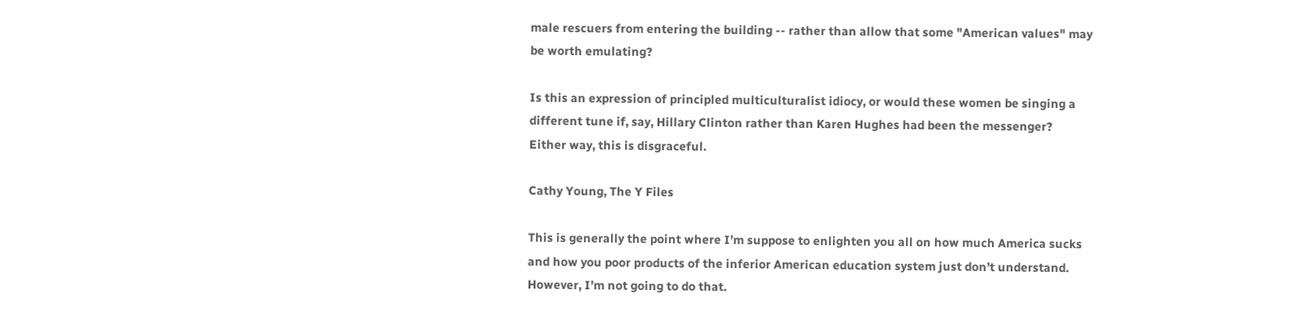male rescuers from entering the building -- rather than allow that some "American values" may be worth emulating?

Is this an expression of principled multiculturalist idiocy, or would these women be singing a different tune if, say, Hillary Clinton rather than Karen Hughes had been the messenger? Either way, this is disgraceful.

Cathy Young, The Y Files

This is generally the point where I’m suppose to enlighten you all on how much America sucks and how you poor products of the inferior American education system just don’t understand. However, I’m not going to do that.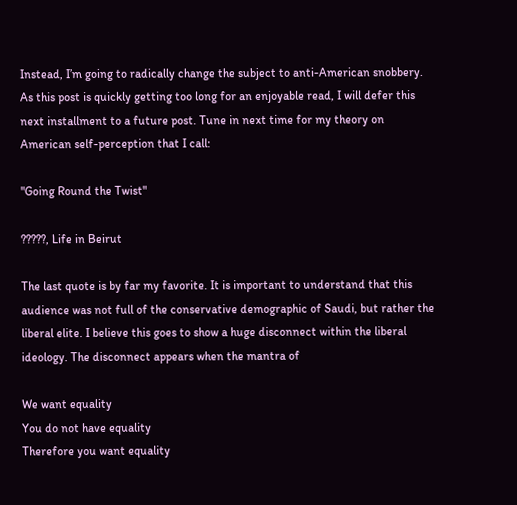Instead, I’m going to radically change the subject to anti-American snobbery. As this post is quickly getting too long for an enjoyable read, I will defer this next installment to a future post. Tune in next time for my theory on American self-perception that I call:

"Going Round the Twist"

?????, Life in Beirut

The last quote is by far my favorite. It is important to understand that this audience was not full of the conservative demographic of Saudi, but rather the liberal elite. I believe this goes to show a huge disconnect within the liberal ideology. The disconnect appears when the mantra of

We want equality
You do not have equality
Therefore you want equality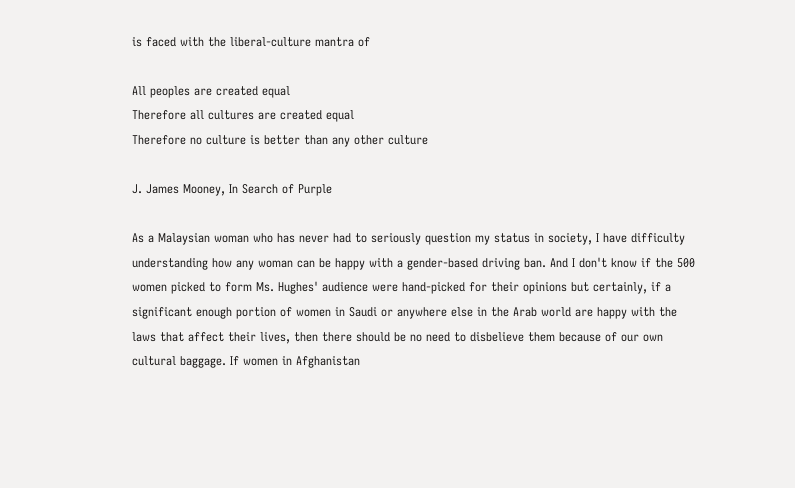is faced with the liberal-culture mantra of

All peoples are created equal
Therefore all cultures are created equal
Therefore no culture is better than any other culture

J. James Mooney, In Search of Purple

As a Malaysian woman who has never had to seriously question my status in society, I have difficulty understanding how any woman can be happy with a gender-based driving ban. And I don't know if the 500 women picked to form Ms. Hughes' audience were hand-picked for their opinions but certainly, if a significant enough portion of women in Saudi or anywhere else in the Arab world are happy with the laws that affect their lives, then there should be no need to disbelieve them because of our own cultural baggage. If women in Afghanistan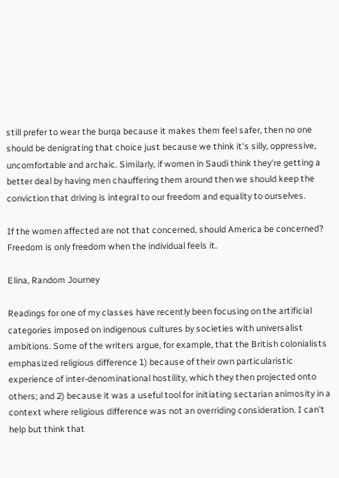still prefer to wear the burqa because it makes them feel safer, then no one should be denigrating that choice just because we think it's silly, oppressive, uncomfortable and archaic. Similarly, if women in Saudi think they're getting a better deal by having men chauffering them around then we should keep the conviction that driving is integral to our freedom and equality to ourselves.

If the women affected are not that concerned, should America be concerned? Freedom is only freedom when the individual feels it.

Elina, Random Journey

Readings for one of my classes have recently been focusing on the artificial categories imposed on indigenous cultures by societies with universalist ambitions. Some of the writers argue, for example, that the British colonialists emphasized religious difference 1) because of their own particularistic experience of inter-denominational hostility, which they then projected onto others; and 2) because it was a useful tool for initiating sectarian animosity in a context where religious difference was not an overriding consideration. I can't help but think that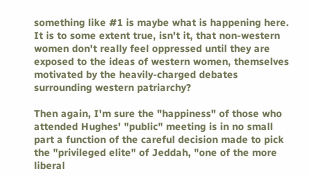something like #1 is maybe what is happening here. It is to some extent true, isn't it, that non-western women don't really feel oppressed until they are exposed to the ideas of western women, themselves motivated by the heavily-charged debates surrounding western patriarchy?

Then again, I'm sure the "happiness" of those who attended Hughes' "public" meeting is in no small part a function of the careful decision made to pick the "privileged elite" of Jeddah, "one of the more liberal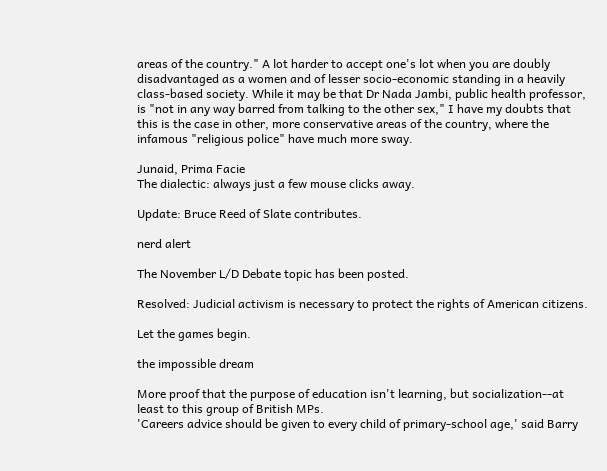areas of the country." A lot harder to accept one's lot when you are doubly disadvantaged as a women and of lesser socio-economic standing in a heavily class-based society. While it may be that Dr Nada Jambi, public health professor, is "not in any way barred from talking to the other sex," I have my doubts that this is the case in other, more conservative areas of the country, where the infamous "religious police" have much more sway.

Junaid, Prima Facie
The dialectic: always just a few mouse clicks away.

Update: Bruce Reed of Slate contributes.

nerd alert

The November L/D Debate topic has been posted.

Resolved: Judicial activism is necessary to protect the rights of American citizens.

Let the games begin.

the impossible dream

More proof that the purpose of education isn't learning, but socialization--at least to this group of British MPs.
'Careers advice should be given to every child of primary-school age,' said Barry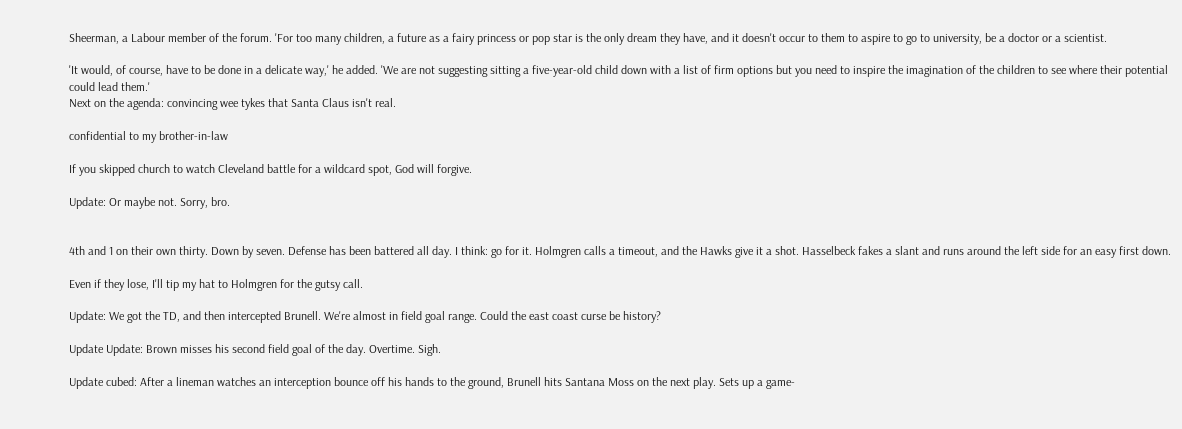Sheerman, a Labour member of the forum. 'For too many children, a future as a fairy princess or pop star is the only dream they have, and it doesn't occur to them to aspire to go to university, be a doctor or a scientist.

'It would, of course, have to be done in a delicate way,' he added. 'We are not suggesting sitting a five-year-old child down with a list of firm options but you need to inspire the imagination of the children to see where their potential could lead them.'
Next on the agenda: convincing wee tykes that Santa Claus isn't real.

confidential to my brother-in-law

If you skipped church to watch Cleveland battle for a wildcard spot, God will forgive.

Update: Or maybe not. Sorry, bro.


4th and 1 on their own thirty. Down by seven. Defense has been battered all day. I think: go for it. Holmgren calls a timeout, and the Hawks give it a shot. Hasselbeck fakes a slant and runs around the left side for an easy first down.

Even if they lose, I'll tip my hat to Holmgren for the gutsy call.

Update: We got the TD, and then intercepted Brunell. We're almost in field goal range. Could the east coast curse be history?

Update Update: Brown misses his second field goal of the day. Overtime. Sigh.

Update cubed: After a lineman watches an interception bounce off his hands to the ground, Brunell hits Santana Moss on the next play. Sets up a game-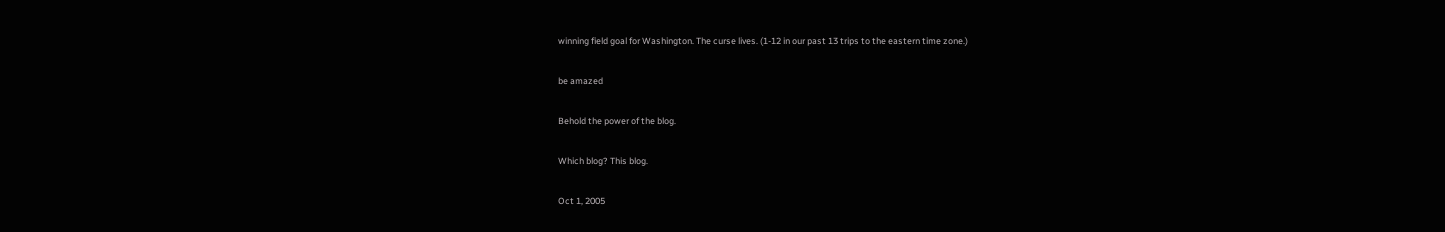winning field goal for Washington. The curse lives. (1-12 in our past 13 trips to the eastern time zone.)

be amazed

Behold the power of the blog.

Which blog? This blog.

Oct 1, 2005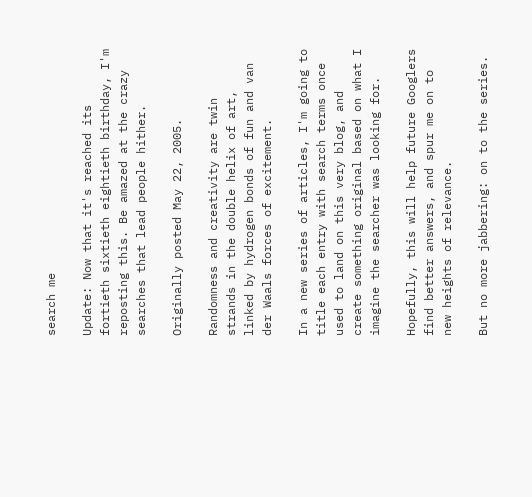search me

Update: Now that it's reached its fortieth sixtieth eightieth birthday, I'm reposting this. Be amazed at the crazy searches that lead people hither.

Originally posted May 22, 2005.

Randomness and creativity are twin strands in the double helix of art, linked by hydrogen bonds of fun and van der Waals forces of excitement.

In a new series of articles, I'm going to title each entry with search terms once used to land on this very blog, and create something original based on what I imagine the searcher was looking for.

Hopefully, this will help future Googlers find better answers, and spur me on to new heights of relevance.

But no more jabbering: on to the series.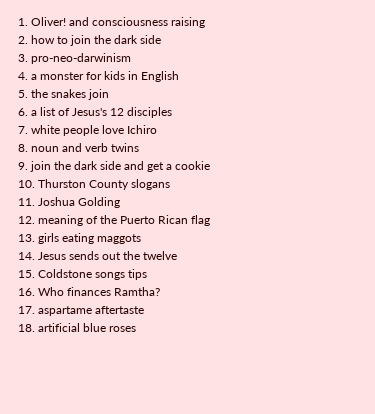1. Oliver! and consciousness raising
2. how to join the dark side
3. pro-neo-darwinism
4. a monster for kids in English
5. the snakes join
6. a list of Jesus's 12 disciples
7. white people love Ichiro
8. noun and verb twins
9. join the dark side and get a cookie
10. Thurston County slogans
11. Joshua Golding
12. meaning of the Puerto Rican flag
13. girls eating maggots
14. Jesus sends out the twelve
15. Coldstone songs tips
16. Who finances Ramtha?
17. aspartame aftertaste
18. artificial blue roses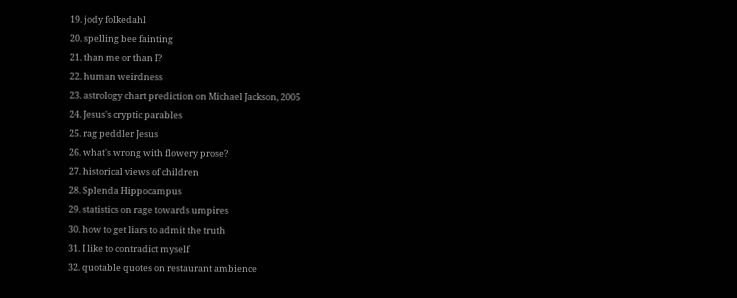19. jody folkedahl
20. spelling bee fainting
21. than me or than I?
22. human weirdness
23. astrology chart prediction on Michael Jackson, 2005
24. Jesus's cryptic parables
25. rag peddler Jesus
26. what's wrong with flowery prose?
27. historical views of children
28. Splenda Hippocampus
29. statistics on rage towards umpires
30. how to get liars to admit the truth
31. I like to contradict myself
32. quotable quotes on restaurant ambience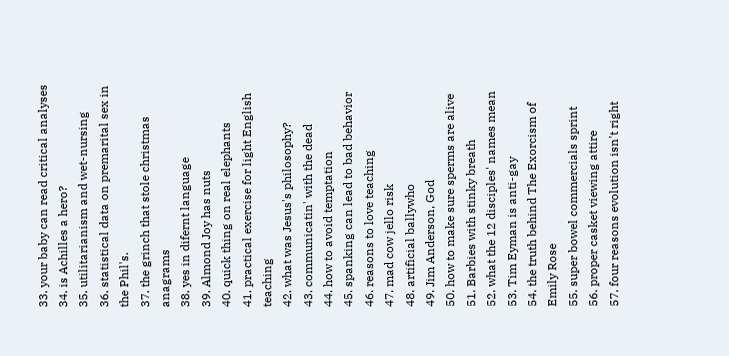33. your baby can read critical analyses
34. is Achilles a hero?
35. utilitarianism and wet-nursing
36. statistical data on premarital sex in the Phil's.
37. the grinch that stole christmas anagrams
38. yes in difernt language
39. Almond Joy has nuts
40. quick thing on real elephants
41. practical exercise for light English teaching
42. what was Jesus's philosophy?
43. communicatin' with the dead
44. how to avoid temptation
45. spanking can lead to bad behavior
46. reasons to love teaching
47. mad cow jello risk
48. artificial ballywho
49. Jim Anderson, God
50. how to make sure sperms are alive
51. Barbies with stinky breath
52. what the 12 disciples' names mean
53. Tim Eyman is anti-gay
54. the truth behind The Exorcism of Emily Rose
55. super bowel commercials sprint
56. proper casket viewing attire
57. four reasons evolution isn't right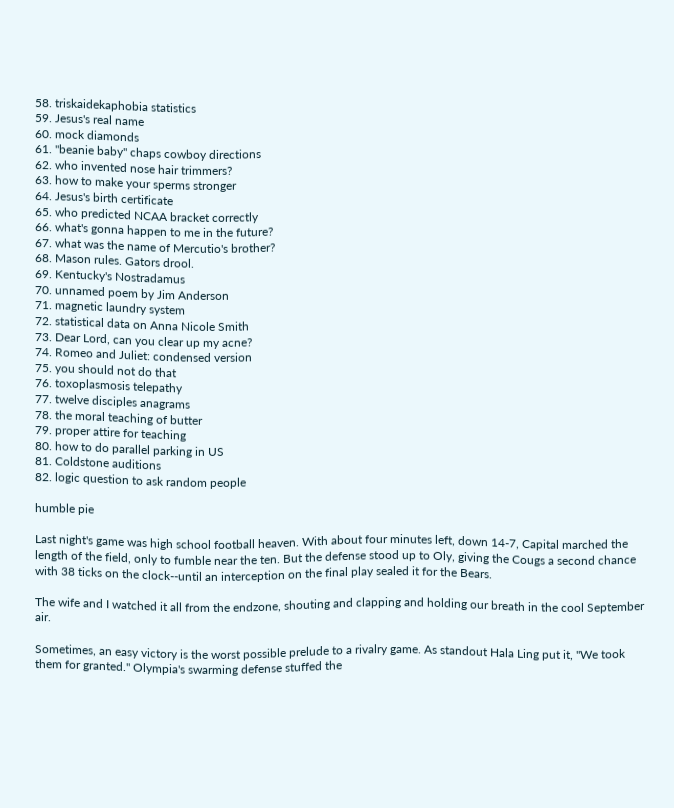58. triskaidekaphobia statistics
59. Jesus's real name
60. mock diamonds
61. "beanie baby" chaps cowboy directions
62. who invented nose hair trimmers?
63. how to make your sperms stronger
64. Jesus's birth certificate
65. who predicted NCAA bracket correctly
66. what's gonna happen to me in the future?
67. what was the name of Mercutio's brother?
68. Mason rules. Gators drool.
69. Kentucky's Nostradamus
70. unnamed poem by Jim Anderson
71. magnetic laundry system
72. statistical data on Anna Nicole Smith
73. Dear Lord, can you clear up my acne?
74. Romeo and Juliet: condensed version
75. you should not do that
76. toxoplasmosis telepathy
77. twelve disciples anagrams
78. the moral teaching of butter
79. proper attire for teaching
80. how to do parallel parking in US
81. Coldstone auditions
82. logic question to ask random people

humble pie

Last night's game was high school football heaven. With about four minutes left, down 14-7, Capital marched the length of the field, only to fumble near the ten. But the defense stood up to Oly, giving the Cougs a second chance with 38 ticks on the clock--until an interception on the final play sealed it for the Bears.

The wife and I watched it all from the endzone, shouting and clapping and holding our breath in the cool September air.

Sometimes, an easy victory is the worst possible prelude to a rivalry game. As standout Hala Ling put it, "We took them for granted." Olympia's swarming defense stuffed the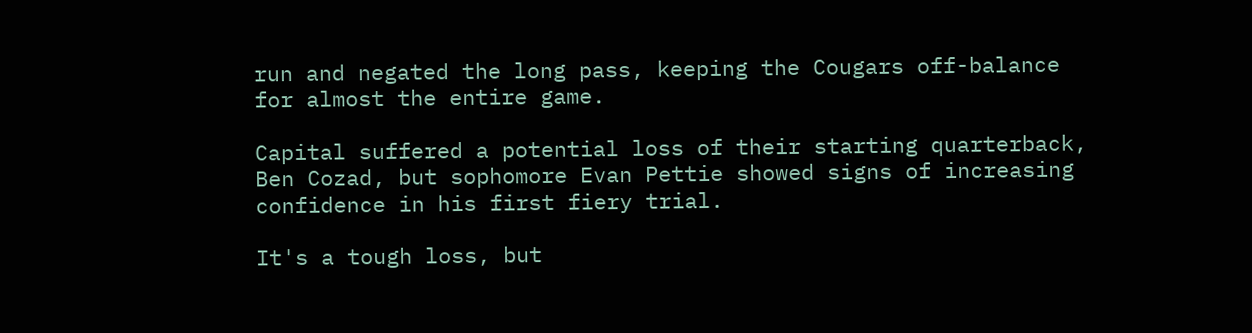run and negated the long pass, keeping the Cougars off-balance for almost the entire game.

Capital suffered a potential loss of their starting quarterback, Ben Cozad, but sophomore Evan Pettie showed signs of increasing confidence in his first fiery trial.

It's a tough loss, but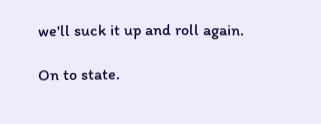we'll suck it up and roll again.

On to state.